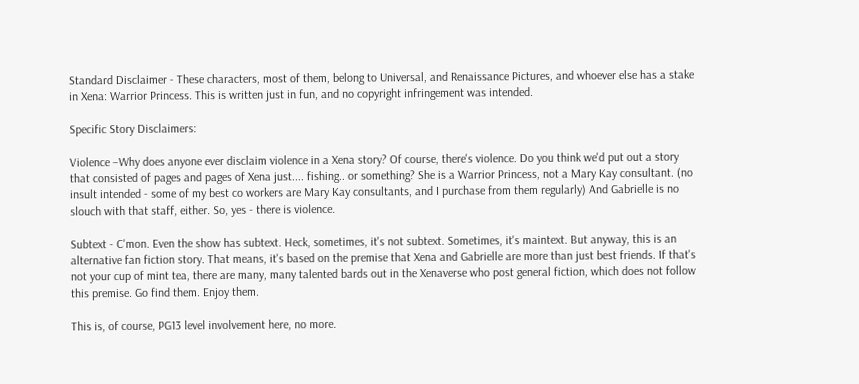Standard Disclaimer - These characters, most of them, belong to Universal, and Renaissance Pictures, and whoever else has a stake in Xena: Warrior Princess. This is written just in fun, and no copyright infringement was intended.

Specific Story Disclaimers:

Violence –Why does anyone ever disclaim violence in a Xena story? Of course, there's violence. Do you think we'd put out a story that consisted of pages and pages of Xena just.... fishing.. or something? She is a Warrior Princess, not a Mary Kay consultant. (no insult intended - some of my best co workers are Mary Kay consultants, and I purchase from them regularly) And Gabrielle is no slouch with that staff, either. So, yes - there is violence.

Subtext - C'mon. Even the show has subtext. Heck, sometimes, it's not subtext. Sometimes, it's maintext. But anyway, this is an alternative fan fiction story. That means, it's based on the premise that Xena and Gabrielle are more than just best friends. If that's not your cup of mint tea, there are many, many talented bards out in the Xenaverse who post general fiction, which does not follow this premise. Go find them. Enjoy them.

This is, of course, PG13 level involvement here, no more.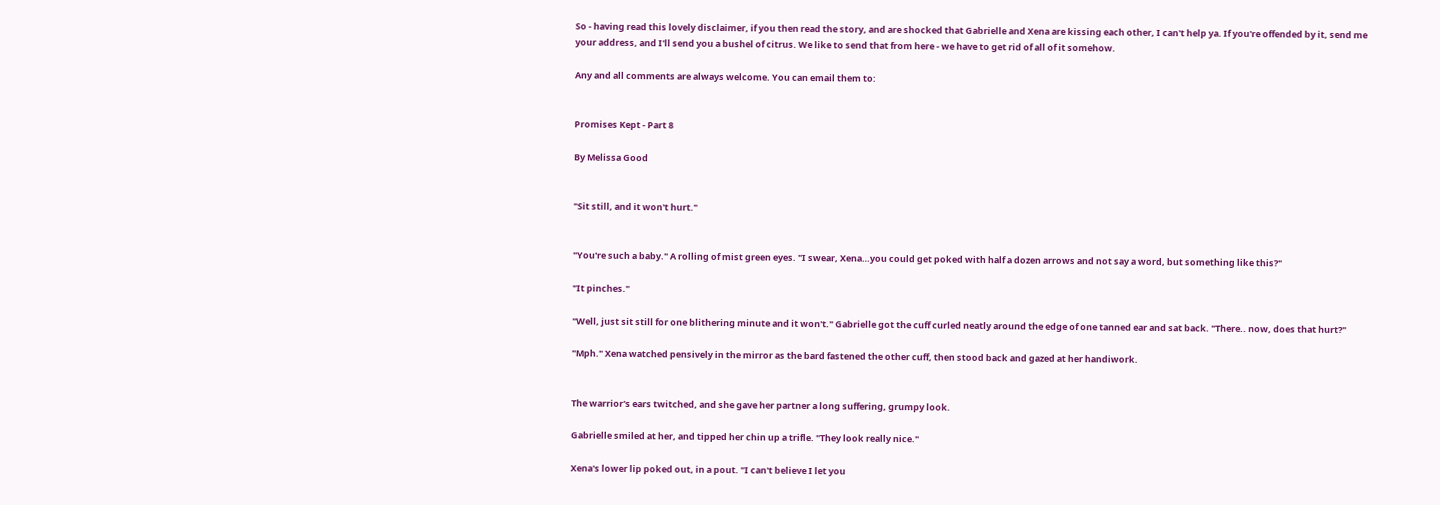So - having read this lovely disclaimer, if you then read the story, and are shocked that Gabrielle and Xena are kissing each other, I can't help ya. If you're offended by it, send me your address, and I'll send you a bushel of citrus. We like to send that from here - we have to get rid of all of it somehow.

Any and all comments are always welcome. You can email them to:


Promises Kept - Part 8

By Melissa Good


"Sit still, and it won't hurt."


"You're such a baby." A rolling of mist green eyes. "I swear, Xena…you could get poked with half a dozen arrows and not say a word, but something like this?"

"It pinches."

"Well, just sit still for one blithering minute and it won't." Gabrielle got the cuff curled neatly around the edge of one tanned ear and sat back. "There.. now, does that hurt?"

"Mph." Xena watched pensively in the mirror as the bard fastened the other cuff, then stood back and gazed at her handiwork.


The warrior's ears twitched, and she gave her partner a long suffering, grumpy look.

Gabrielle smiled at her, and tipped her chin up a trifle. "They look really nice."

Xena's lower lip poked out, in a pout. "I can't believe I let you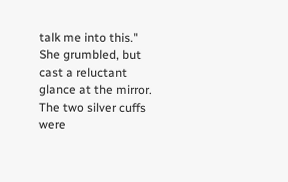talk me into this." She grumbled, but cast a reluctant glance at the mirror. The two silver cuffs were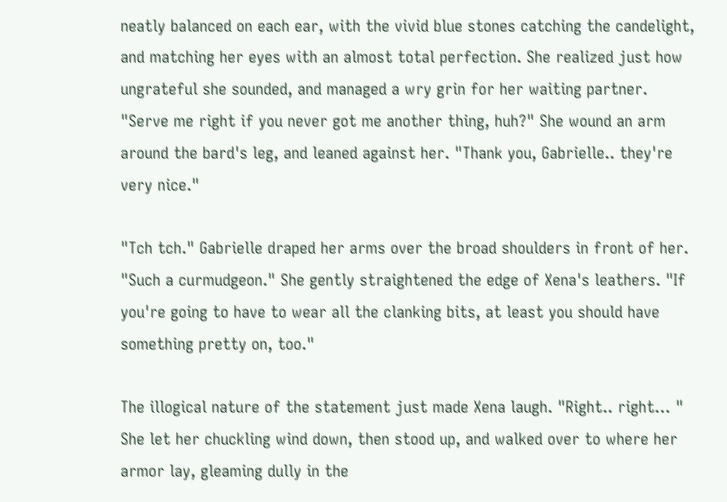neatly balanced on each ear, with the vivid blue stones catching the candelight, and matching her eyes with an almost total perfection. She realized just how ungrateful she sounded, and managed a wry grin for her waiting partner. "Serve me right if you never got me another thing, huh?" She wound an arm around the bard's leg, and leaned against her. "Thank you, Gabrielle.. they're very nice."

"Tch tch." Gabrielle draped her arms over the broad shoulders in front of her. "Such a curmudgeon." She gently straightened the edge of Xena's leathers. "If you're going to have to wear all the clanking bits, at least you should have something pretty on, too."

The illogical nature of the statement just made Xena laugh. "Right.. right… " She let her chuckling wind down, then stood up, and walked over to where her armor lay, gleaming dully in the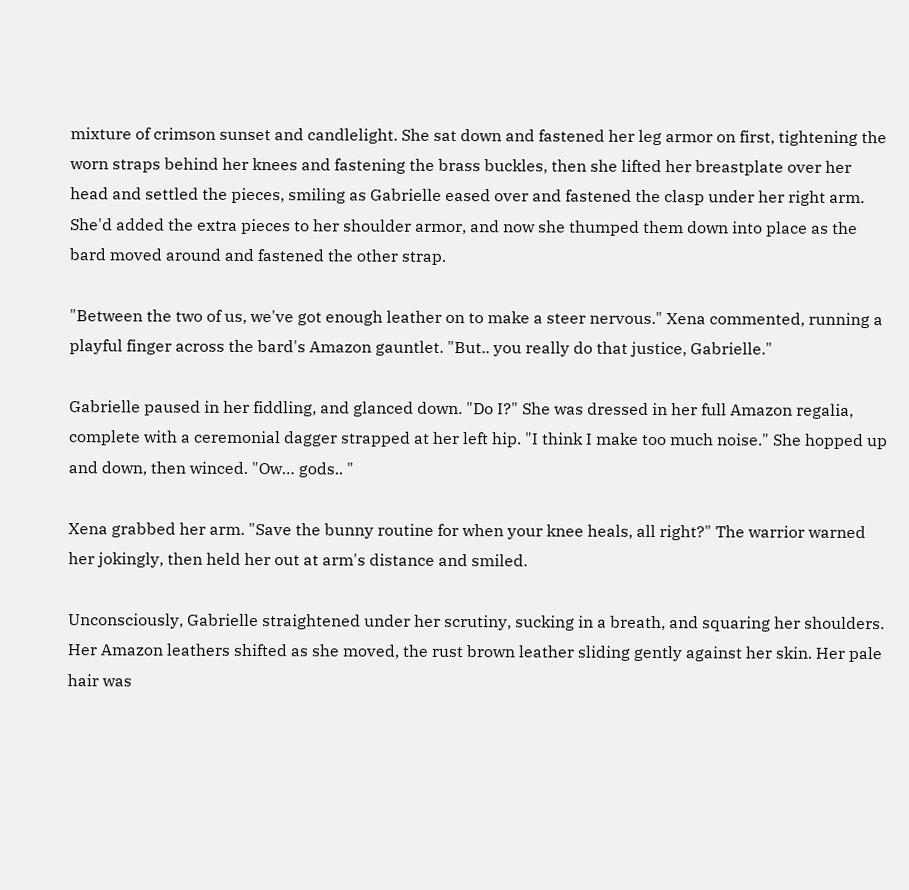mixture of crimson sunset and candlelight. She sat down and fastened her leg armor on first, tightening the worn straps behind her knees and fastening the brass buckles, then she lifted her breastplate over her head and settled the pieces, smiling as Gabrielle eased over and fastened the clasp under her right arm. She'd added the extra pieces to her shoulder armor, and now she thumped them down into place as the bard moved around and fastened the other strap.

"Between the two of us, we've got enough leather on to make a steer nervous." Xena commented, running a playful finger across the bard's Amazon gauntlet. "But.. you really do that justice, Gabrielle."

Gabrielle paused in her fiddling, and glanced down. "Do I?" She was dressed in her full Amazon regalia, complete with a ceremonial dagger strapped at her left hip. "I think I make too much noise." She hopped up and down, then winced. "Ow… gods.. "

Xena grabbed her arm. "Save the bunny routine for when your knee heals, all right?" The warrior warned her jokingly, then held her out at arm's distance and smiled.

Unconsciously, Gabrielle straightened under her scrutiny, sucking in a breath, and squaring her shoulders. Her Amazon leathers shifted as she moved, the rust brown leather sliding gently against her skin. Her pale hair was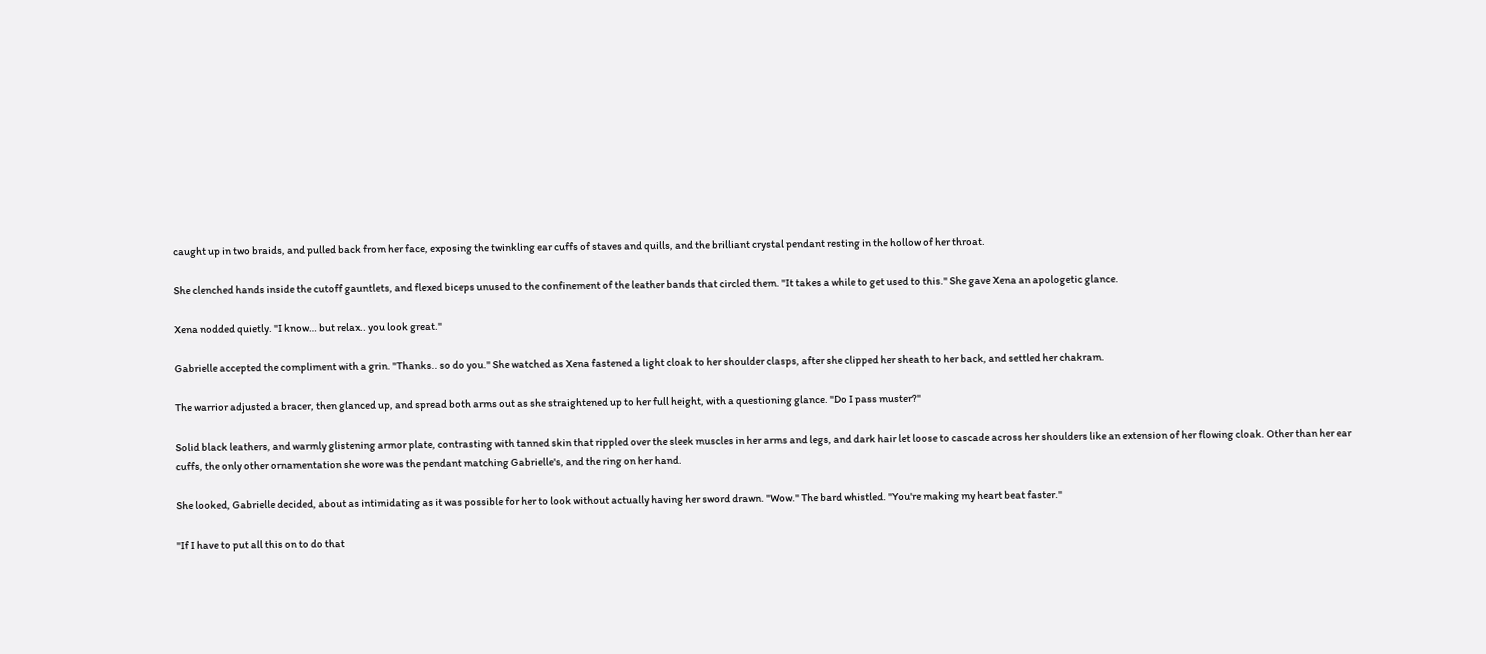caught up in two braids, and pulled back from her face, exposing the twinkling ear cuffs of staves and quills, and the brilliant crystal pendant resting in the hollow of her throat.

She clenched hands inside the cutoff gauntlets, and flexed biceps unused to the confinement of the leather bands that circled them. "It takes a while to get used to this." She gave Xena an apologetic glance.

Xena nodded quietly. "I know… but relax.. you look great."

Gabrielle accepted the compliment with a grin. "Thanks.. so do you." She watched as Xena fastened a light cloak to her shoulder clasps, after she clipped her sheath to her back, and settled her chakram.

The warrior adjusted a bracer, then glanced up, and spread both arms out as she straightened up to her full height, with a questioning glance. "Do I pass muster?"

Solid black leathers, and warmly glistening armor plate, contrasting with tanned skin that rippled over the sleek muscles in her arms and legs, and dark hair let loose to cascade across her shoulders like an extension of her flowing cloak. Other than her ear cuffs, the only other ornamentation she wore was the pendant matching Gabrielle's, and the ring on her hand.

She looked, Gabrielle decided, about as intimidating as it was possible for her to look without actually having her sword drawn. "Wow." The bard whistled. "You're making my heart beat faster."

"If I have to put all this on to do that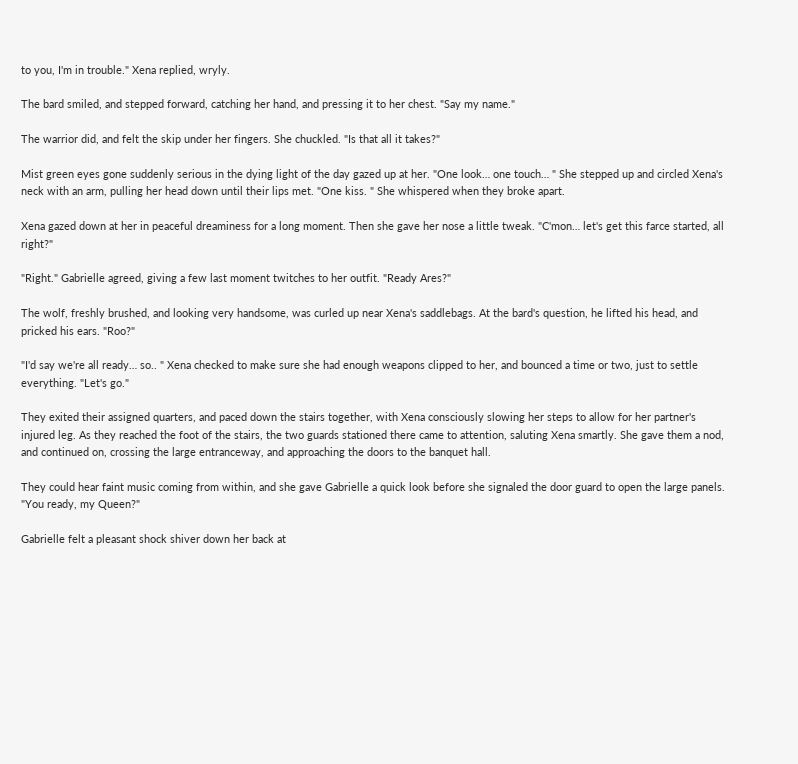to you, I'm in trouble." Xena replied, wryly.

The bard smiled, and stepped forward, catching her hand, and pressing it to her chest. "Say my name."

The warrior did, and felt the skip under her fingers. She chuckled. "Is that all it takes?"

Mist green eyes gone suddenly serious in the dying light of the day gazed up at her. "One look… one touch… " She stepped up and circled Xena's neck with an arm, pulling her head down until their lips met. "One kiss. " She whispered when they broke apart.

Xena gazed down at her in peaceful dreaminess for a long moment. Then she gave her nose a little tweak. "C'mon… let's get this farce started, all right?"

"Right." Gabrielle agreed, giving a few last moment twitches to her outfit. "Ready Ares?"

The wolf, freshly brushed, and looking very handsome, was curled up near Xena's saddlebags. At the bard's question, he lifted his head, and pricked his ears. "Roo?"

"I'd say we're all ready… so.. " Xena checked to make sure she had enough weapons clipped to her, and bounced a time or two, just to settle everything. "Let's go."

They exited their assigned quarters, and paced down the stairs together, with Xena consciously slowing her steps to allow for her partner's injured leg. As they reached the foot of the stairs, the two guards stationed there came to attention, saluting Xena smartly. She gave them a nod, and continued on, crossing the large entranceway, and approaching the doors to the banquet hall.

They could hear faint music coming from within, and she gave Gabrielle a quick look before she signaled the door guard to open the large panels. "You ready, my Queen?"

Gabrielle felt a pleasant shock shiver down her back at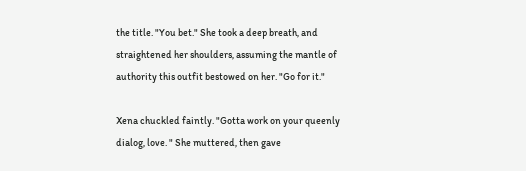the title. "You bet." She took a deep breath, and straightened her shoulders, assuming the mantle of authority this outfit bestowed on her. "Go for it."

Xena chuckled faintly. "Gotta work on your queenly dialog, love. " She muttered, then gave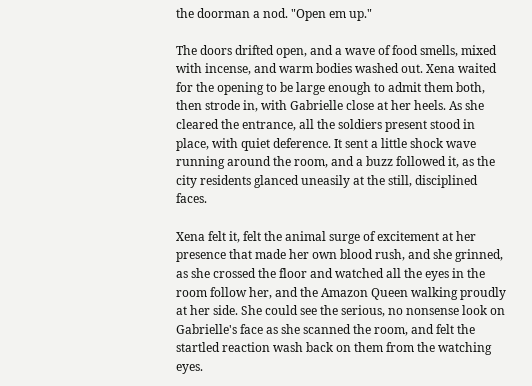the doorman a nod. "Open em up."

The doors drifted open, and a wave of food smells, mixed with incense, and warm bodies washed out. Xena waited for the opening to be large enough to admit them both, then strode in, with Gabrielle close at her heels. As she cleared the entrance, all the soldiers present stood in place, with quiet deference. It sent a little shock wave running around the room, and a buzz followed it, as the city residents glanced uneasily at the still, disciplined faces.

Xena felt it, felt the animal surge of excitement at her presence that made her own blood rush, and she grinned, as she crossed the floor and watched all the eyes in the room follow her, and the Amazon Queen walking proudly at her side. She could see the serious, no nonsense look on Gabrielle's face as she scanned the room, and felt the startled reaction wash back on them from the watching eyes.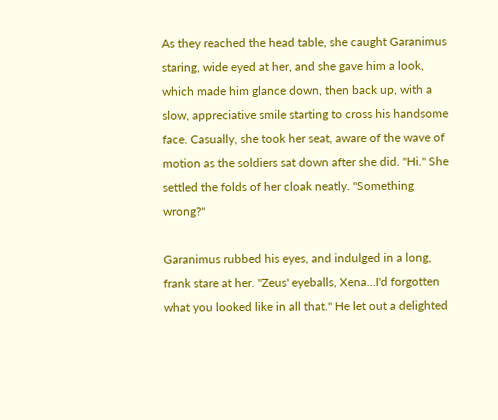As they reached the head table, she caught Garanimus staring, wide eyed at her, and she gave him a look, which made him glance down, then back up, with a slow, appreciative smile starting to cross his handsome face. Casually, she took her seat, aware of the wave of motion as the soldiers sat down after she did. "Hi." She settled the folds of her cloak neatly. "Something wrong?"

Garanimus rubbed his eyes, and indulged in a long, frank stare at her. "Zeus' eyeballs, Xena…I'd forgotten what you looked like in all that." He let out a delighted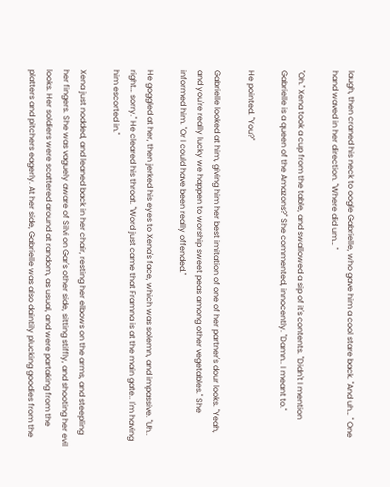laugh, then craned his neck to oogle Gabrielle, who gave him a cool stare back. "And uh… " One hand waved in her direction. "Where did um… "

"Oh." Xena took a cup from the table, and swallowed a sip of it's contents. "Didn't I mention Gabrielle is a queen of the Amazons?" She commented, innocently. "Damn.. I meant to."

He pointed. "You?"

Gabrielle looked at him, giving him her best imitation of one of her partner's dour looks. "Yeah, and you're really lucky we happen to worship sweet peas among other vegetables." She informed him. "Or I could have been really offended."

He goggled at her, then jerked his eyes to Xena's face, which was solemn, and impassive. "Uh.. right… sorry." He cleared his throat. "Word just came that Framna is at the main gate.. I'm having him escorted in."

Xena just nodded, and leaned back in her chair, resting her elbows on the arms, and steepling her fingers. She was vaguely aware of Silvi on Gar's other side, sitting stiffly, and shooting her evil looks. Her soldiers were scattered around at random, as usual, and were partaking from the platters and pitchers eagerly. At her side, Gabrielle was also daintily plucking goodies from the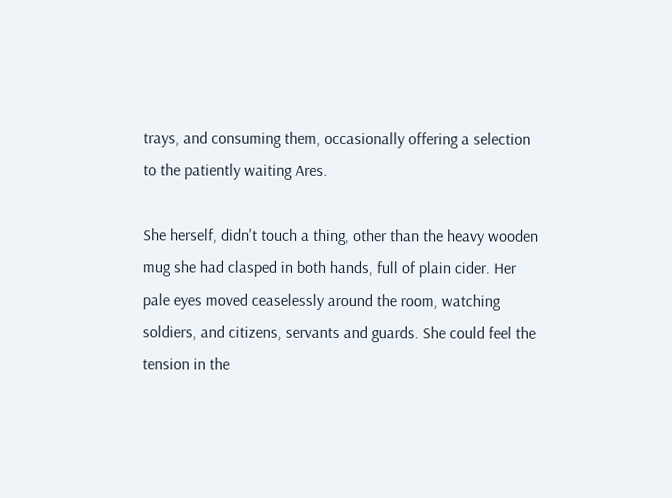trays, and consuming them, occasionally offering a selection to the patiently waiting Ares.

She herself, didn't touch a thing, other than the heavy wooden mug she had clasped in both hands, full of plain cider. Her pale eyes moved ceaselessly around the room, watching soldiers, and citizens, servants and guards. She could feel the tension in the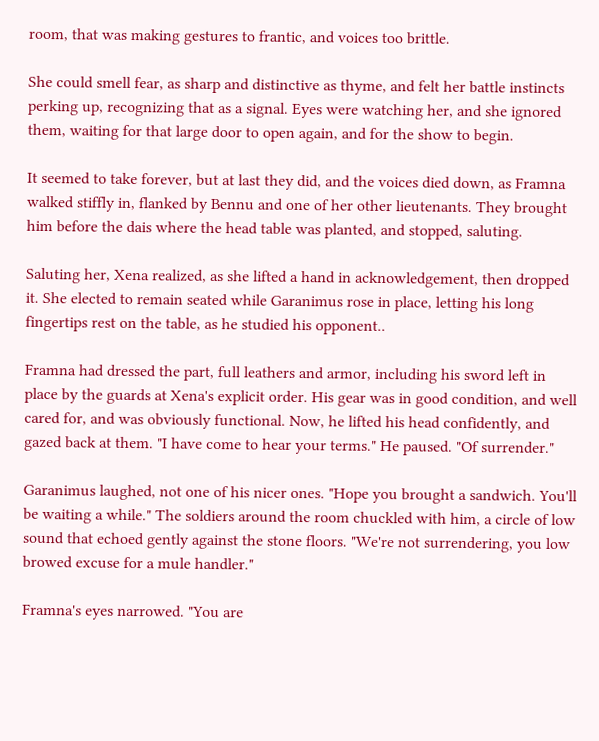room, that was making gestures to frantic, and voices too brittle.

She could smell fear, as sharp and distinctive as thyme, and felt her battle instincts perking up, recognizing that as a signal. Eyes were watching her, and she ignored them, waiting for that large door to open again, and for the show to begin.

It seemed to take forever, but at last they did, and the voices died down, as Framna walked stiffly in, flanked by Bennu and one of her other lieutenants. They brought him before the dais where the head table was planted, and stopped, saluting.

Saluting her, Xena realized, as she lifted a hand in acknowledgement, then dropped it. She elected to remain seated while Garanimus rose in place, letting his long fingertips rest on the table, as he studied his opponent..

Framna had dressed the part, full leathers and armor, including his sword left in place by the guards at Xena's explicit order. His gear was in good condition, and well cared for, and was obviously functional. Now, he lifted his head confidently, and gazed back at them. "I have come to hear your terms." He paused. "Of surrender."

Garanimus laughed, not one of his nicer ones. "Hope you brought a sandwich. You'll be waiting a while." The soldiers around the room chuckled with him, a circle of low sound that echoed gently against the stone floors. "We're not surrendering, you low browed excuse for a mule handler."

Framna's eyes narrowed. "You are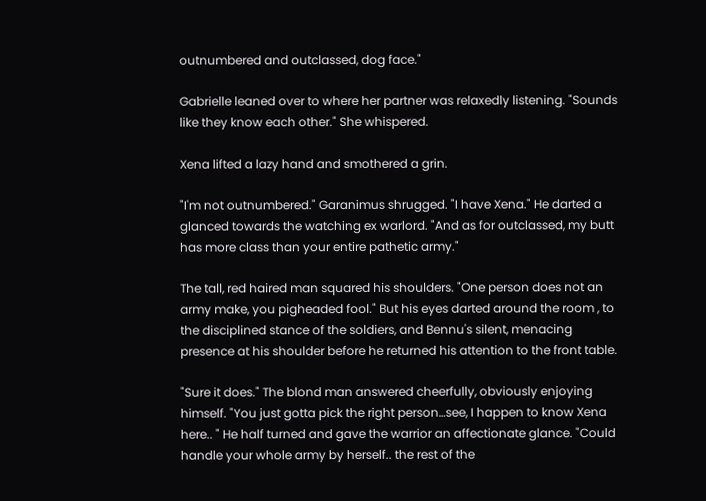outnumbered and outclassed, dog face."

Gabrielle leaned over to where her partner was relaxedly listening. "Sounds like they know each other." She whispered.

Xena lifted a lazy hand and smothered a grin.

"I'm not outnumbered." Garanimus shrugged. "I have Xena." He darted a glanced towards the watching ex warlord. "And as for outclassed, my butt has more class than your entire pathetic army."

The tall, red haired man squared his shoulders. "One person does not an army make, you pigheaded fool." But his eyes darted around the room , to the disciplined stance of the soldiers, and Bennu's silent, menacing presence at his shoulder before he returned his attention to the front table.

"Sure it does." The blond man answered cheerfully, obviously enjoying himself. "You just gotta pick the right person…see, I happen to know Xena here.. " He half turned and gave the warrior an affectionate glance. "Could handle your whole army by herself.. the rest of the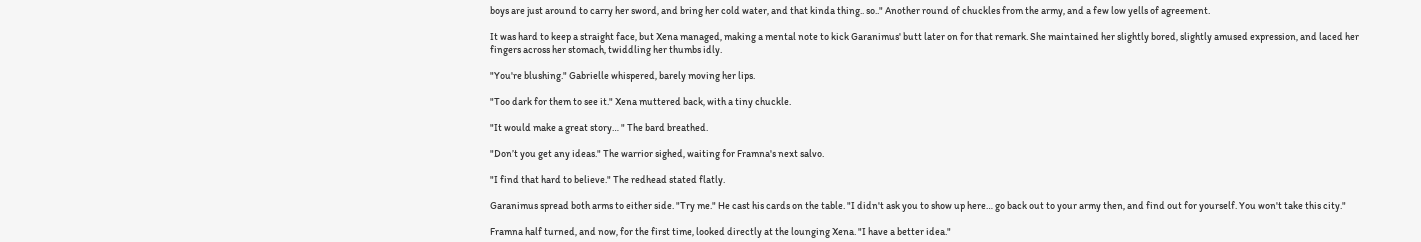boys are just around to carry her sword, and bring her cold water, and that kinda thing.. so.." Another round of chuckles from the army, and a few low yells of agreement.

It was hard to keep a straight face, but Xena managed, making a mental note to kick Garanimus' butt later on for that remark. She maintained her slightly bored, slightly amused expression, and laced her fingers across her stomach, twiddling her thumbs idly.

"You're blushing." Gabrielle whispered, barely moving her lips.

"Too dark for them to see it." Xena muttered back, with a tiny chuckle.

"It would make a great story… " The bard breathed.

"Don’t you get any ideas." The warrior sighed, waiting for Framna's next salvo.

"I find that hard to believe." The redhead stated flatly.

Garanimus spread both arms to either side. "Try me." He cast his cards on the table. "I didn't ask you to show up here… go back out to your army then, and find out for yourself. You won't take this city."

Framna half turned, and now, for the first time, looked directly at the lounging Xena. "I have a better idea."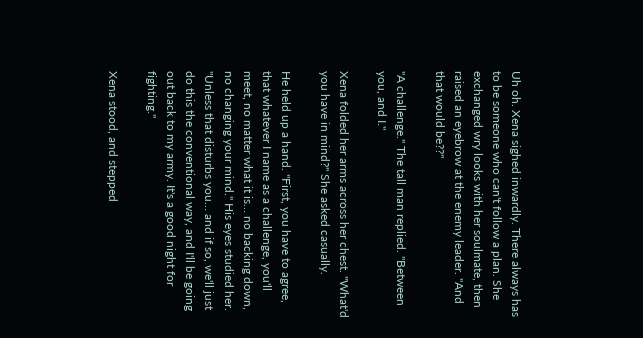Uh oh. Xena sighed inwardly. There always has to be someone who can't follow a plan. She exchanged wry looks with her soulmate, then raised an eyebrow at the enemy leader. "And that would be??"

"A challenge." The tall man replied. "Between you, and I."

Xena folded her arms across her chest. "What'd you have in mind?" She asked casually.

He held up a hand. "First, you have to agree, that whatever I name as a challenge, you'll meet, no matter what it is… no backing down, no changing your mind." His eyes studied her. "Unless that disturbs you… and if so, we'll just do this the conventional way, and I'll be going out back to my army. It's a good night for fighting."

Xena stood, and stepped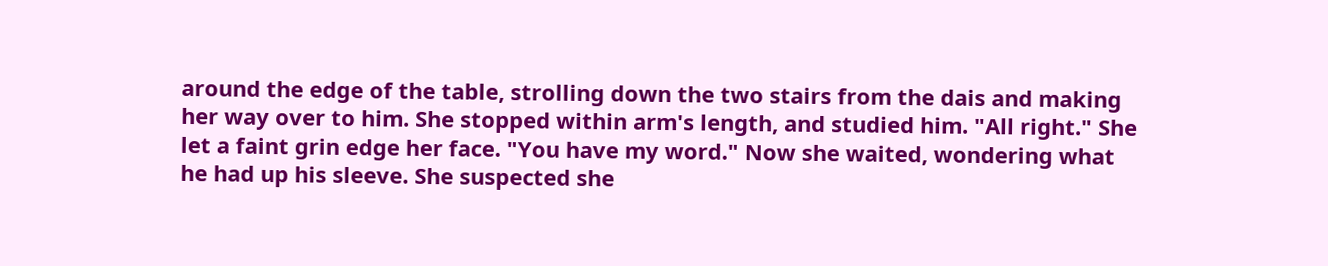around the edge of the table, strolling down the two stairs from the dais and making her way over to him. She stopped within arm's length, and studied him. "All right." She let a faint grin edge her face. "You have my word." Now she waited, wondering what he had up his sleeve. She suspected she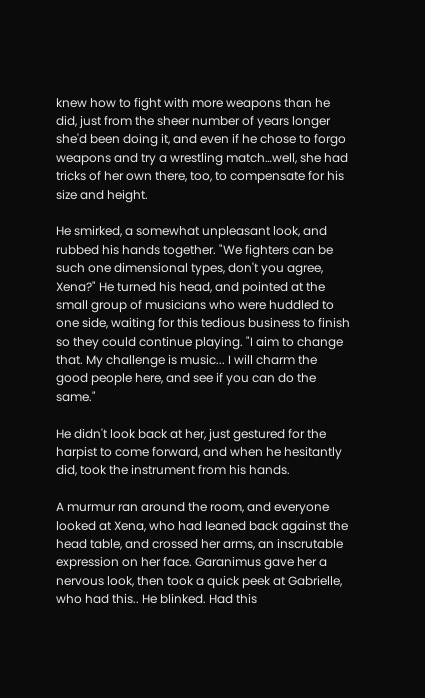knew how to fight with more weapons than he did, just from the sheer number of years longer she'd been doing it, and even if he chose to forgo weapons and try a wrestling match…well, she had tricks of her own there, too, to compensate for his size and height.

He smirked, a somewhat unpleasant look, and rubbed his hands together. "We fighters can be such one dimensional types, don't you agree, Xena?" He turned his head, and pointed at the small group of musicians who were huddled to one side, waiting for this tedious business to finish so they could continue playing. "I aim to change that. My challenge is music... I will charm the good people here, and see if you can do the same."

He didn't look back at her, just gestured for the harpist to come forward, and when he hesitantly did, took the instrument from his hands.

A murmur ran around the room, and everyone looked at Xena, who had leaned back against the head table, and crossed her arms, an inscrutable expression on her face. Garanimus gave her a nervous look, then took a quick peek at Gabrielle, who had this.. He blinked. Had this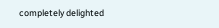completely delighted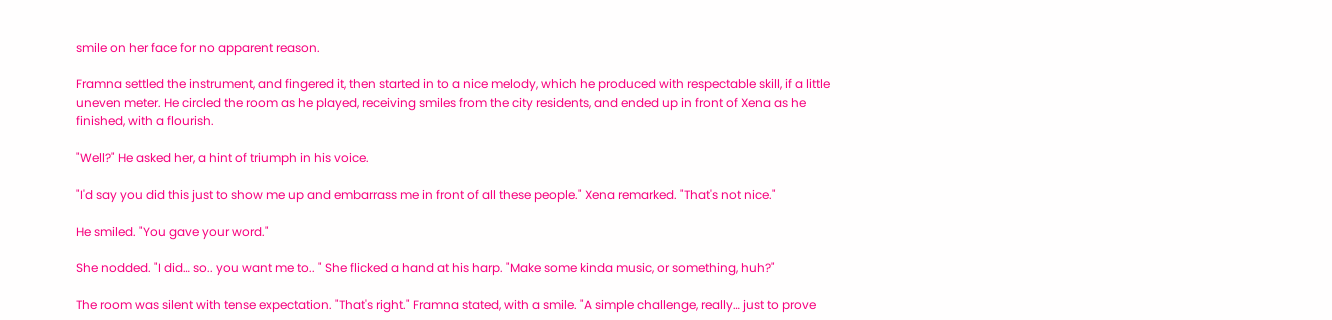smile on her face for no apparent reason.

Framna settled the instrument, and fingered it, then started in to a nice melody, which he produced with respectable skill, if a little uneven meter. He circled the room as he played, receiving smiles from the city residents, and ended up in front of Xena as he finished, with a flourish.

"Well?" He asked her, a hint of triumph in his voice.

"I'd say you did this just to show me up and embarrass me in front of all these people." Xena remarked. "That's not nice."

He smiled. "You gave your word."

She nodded. "I did… so.. you want me to.. " She flicked a hand at his harp. "Make some kinda music, or something, huh?"

The room was silent with tense expectation. "That's right." Framna stated, with a smile. "A simple challenge, really… just to prove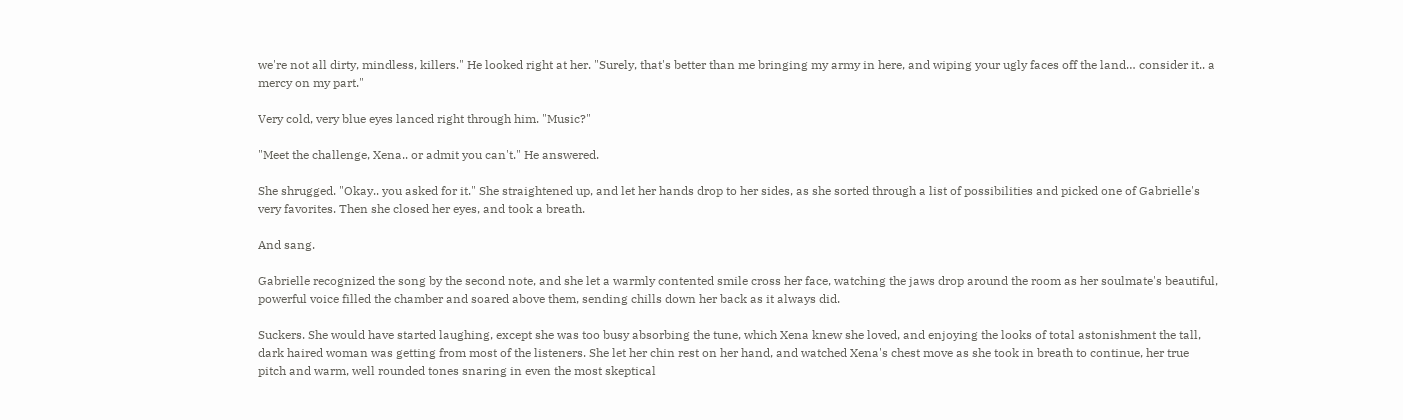we're not all dirty, mindless, killers." He looked right at her. "Surely, that's better than me bringing my army in here, and wiping your ugly faces off the land… consider it.. a mercy on my part."

Very cold, very blue eyes lanced right through him. "Music?"

"Meet the challenge, Xena.. or admit you can't." He answered.

She shrugged. "Okay.. you asked for it." She straightened up, and let her hands drop to her sides, as she sorted through a list of possibilities and picked one of Gabrielle's very favorites. Then she closed her eyes, and took a breath.

And sang.

Gabrielle recognized the song by the second note, and she let a warmly contented smile cross her face, watching the jaws drop around the room as her soulmate's beautiful, powerful voice filled the chamber and soared above them, sending chills down her back as it always did.

Suckers. She would have started laughing, except she was too busy absorbing the tune, which Xena knew she loved, and enjoying the looks of total astonishment the tall, dark haired woman was getting from most of the listeners. She let her chin rest on her hand, and watched Xena's chest move as she took in breath to continue, her true pitch and warm, well rounded tones snaring in even the most skeptical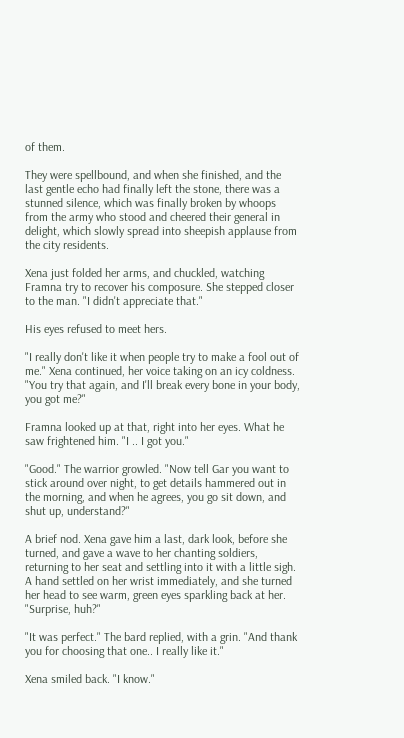of them.

They were spellbound, and when she finished, and the last gentle echo had finally left the stone, there was a stunned silence, which was finally broken by whoops from the army who stood and cheered their general in delight, which slowly spread into sheepish applause from the city residents.

Xena just folded her arms, and chuckled, watching Framna try to recover his composure. She stepped closer to the man. "I didn't appreciate that."

His eyes refused to meet hers.

"I really don't like it when people try to make a fool out of me." Xena continued, her voice taking on an icy coldness. "You try that again, and I'll break every bone in your body, you got me?"

Framna looked up at that, right into her eyes. What he saw frightened him. "I .. I got you."

"Good." The warrior growled. "Now tell Gar you want to stick around over night, to get details hammered out in the morning, and when he agrees, you go sit down, and shut up, understand?"

A brief nod. Xena gave him a last, dark look, before she turned, and gave a wave to her chanting soldiers, returning to her seat and settling into it with a little sigh. A hand settled on her wrist immediately, and she turned her head to see warm, green eyes sparkling back at her. "Surprise, huh?"

"It was perfect." The bard replied, with a grin. "And thank you for choosing that one.. I really like it."

Xena smiled back. "I know."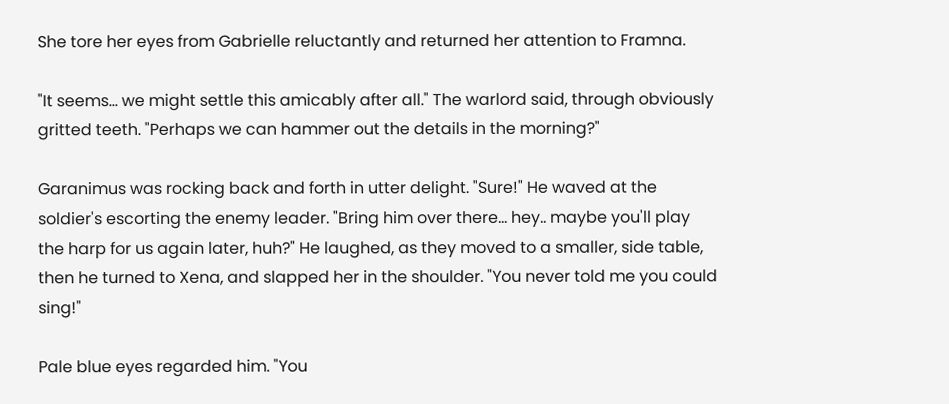She tore her eyes from Gabrielle reluctantly and returned her attention to Framna.

"It seems… we might settle this amicably after all." The warlord said, through obviously gritted teeth. "Perhaps we can hammer out the details in the morning?"

Garanimus was rocking back and forth in utter delight. "Sure!" He waved at the soldier's escorting the enemy leader. "Bring him over there… hey.. maybe you'll play the harp for us again later, huh?" He laughed, as they moved to a smaller, side table, then he turned to Xena, and slapped her in the shoulder. "You never told me you could sing!"

Pale blue eyes regarded him. "You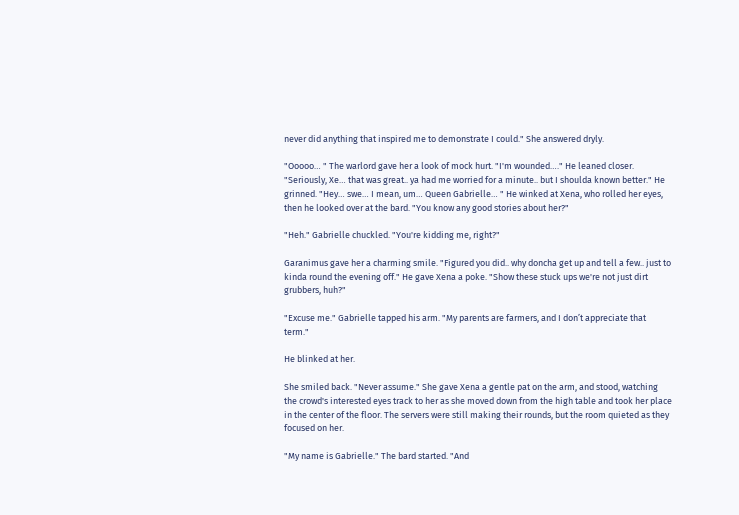never did anything that inspired me to demonstrate I could." She answered dryly.

"Ooooo… " The warlord gave her a look of mock hurt. "I'm wounded…." He leaned closer. "Seriously, Xe… that was great.. ya had me worried for a minute.. but I shoulda known better." He grinned. "Hey… swe… I mean, um… Queen Gabrielle… " He winked at Xena, who rolled her eyes, then he looked over at the bard. "You know any good stories about her?"

"Heh." Gabrielle chuckled. "You're kidding me, right?"

Garanimus gave her a charming smile. "Figured you did.. why doncha get up and tell a few.. just to kinda round the evening off." He gave Xena a poke. "Show these stuck ups we're not just dirt grubbers, huh?"

"Excuse me." Gabrielle tapped his arm. "My parents are farmers, and I don’t appreciate that term."

He blinked at her.

She smiled back. "Never assume." She gave Xena a gentle pat on the arm, and stood, watching the crowd's interested eyes track to her as she moved down from the high table and took her place in the center of the floor. The servers were still making their rounds, but the room quieted as they focused on her.

"My name is Gabrielle." The bard started. "And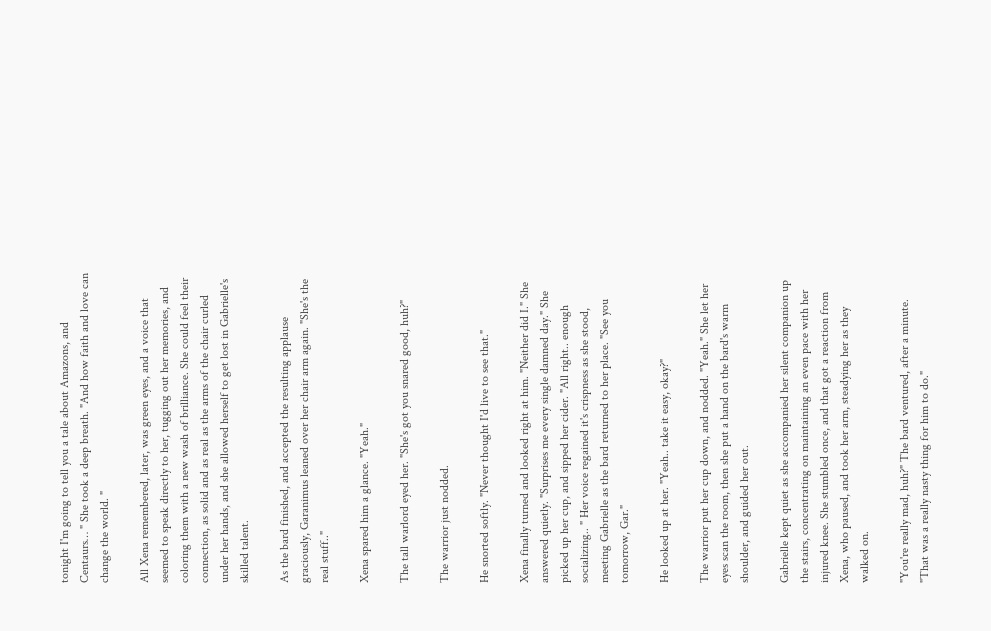tonight I'm going to tell you a tale about Amazons, and Centaurs… " She took a deep breath. "And how faith and love can change the world. "

All Xena remembered, later, was green eyes, and a voice that seemed to speak directly to her, tugging out her memories, and coloring them with a new wash of brilliance. She could feel their connection, as solid and as real as the arms of the chair curled under her hands, and she allowed herself to get lost in Gabrielle's skilled talent.

As the bard finished, and accepted the resulting applause graciously, Garanimus leaned over her chair arm again. "She's the real stuff.."

Xena spared him a glance. "Yeah."

The tall warlord eyed her. "She's got you snared good, huh?"

The warrior just nodded.

He snorted softly. "Never thought I'd live to see that."

Xena finally turned and looked right at him. "Neither did I." She answered quietly. "Surprises me every single damned day." She picked up her cup, and sipped her cider. "All right.. enough socializing.. " Her voice regained it's crispness as she stood, meeting Gabrielle as the bard returned to her place. "See you tomorrow, Gar."

He looked up at her. "Yeah.. take it easy, okay?"

The warrior put her cup down, and nodded. "Yeah." She let her eyes scan the room, then she put a hand on the bard's warm shoulder, and guided her out.

Gabrielle kept quiet as she accompanied her silent companion up the stairs, concentrating on maintaining an even pace with her injured knee. She stumbled once, and that got a reaction from Xena, who paused, and took her arm, steadying her as they walked on.

"You're really mad, huh?" The bard ventured, after a minute. "That was a really nasty thing for him to do."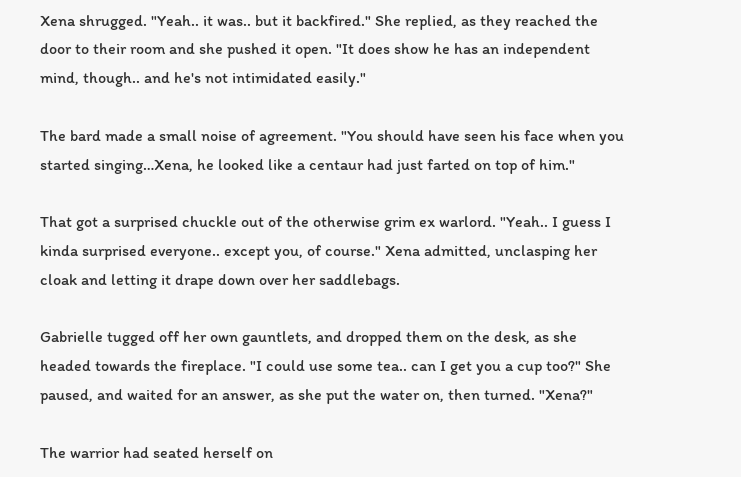Xena shrugged. "Yeah.. it was.. but it backfired." She replied, as they reached the door to their room and she pushed it open. "It does show he has an independent mind, though.. and he's not intimidated easily."

The bard made a small noise of agreement. "You should have seen his face when you started singing…Xena, he looked like a centaur had just farted on top of him."

That got a surprised chuckle out of the otherwise grim ex warlord. "Yeah.. I guess I kinda surprised everyone.. except you, of course." Xena admitted, unclasping her cloak and letting it drape down over her saddlebags.

Gabrielle tugged off her own gauntlets, and dropped them on the desk, as she headed towards the fireplace. "I could use some tea.. can I get you a cup too?" She paused, and waited for an answer, as she put the water on, then turned. "Xena?"

The warrior had seated herself on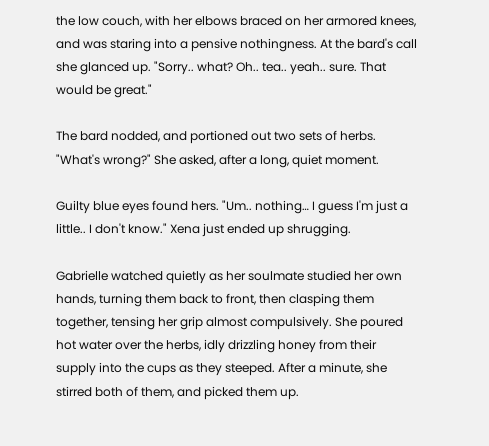the low couch, with her elbows braced on her armored knees, and was staring into a pensive nothingness. At the bard's call she glanced up. "Sorry.. what? Oh.. tea.. yeah.. sure. That would be great."

The bard nodded, and portioned out two sets of herbs. "What's wrong?" She asked, after a long, quiet moment.

Guilty blue eyes found hers. "Um.. nothing… I guess I'm just a little.. I don't know." Xena just ended up shrugging.

Gabrielle watched quietly as her soulmate studied her own hands, turning them back to front, then clasping them together, tensing her grip almost compulsively. She poured hot water over the herbs, idly drizzling honey from their supply into the cups as they steeped. After a minute, she stirred both of them, and picked them up.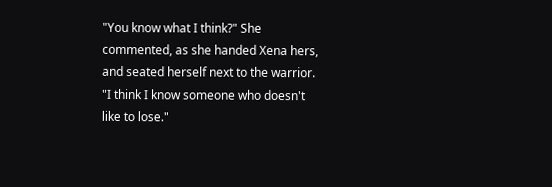"You know what I think?" She commented, as she handed Xena hers, and seated herself next to the warrior. "I think I know someone who doesn't like to lose."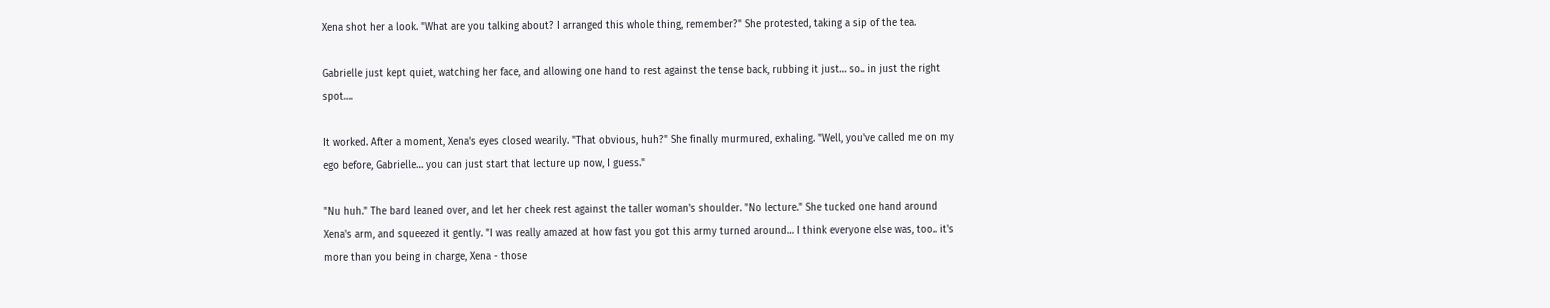Xena shot her a look. "What are you talking about? I arranged this whole thing, remember?" She protested, taking a sip of the tea.

Gabrielle just kept quiet, watching her face, and allowing one hand to rest against the tense back, rubbing it just… so.. in just the right spot….

It worked. After a moment, Xena's eyes closed wearily. "That obvious, huh?" She finally murmured, exhaling. "Well, you've called me on my ego before, Gabrielle… you can just start that lecture up now, I guess."

"Nu huh." The bard leaned over, and let her cheek rest against the taller woman's shoulder. "No lecture." She tucked one hand around Xena's arm, and squeezed it gently. "I was really amazed at how fast you got this army turned around… I think everyone else was, too.. it's more than you being in charge, Xena - those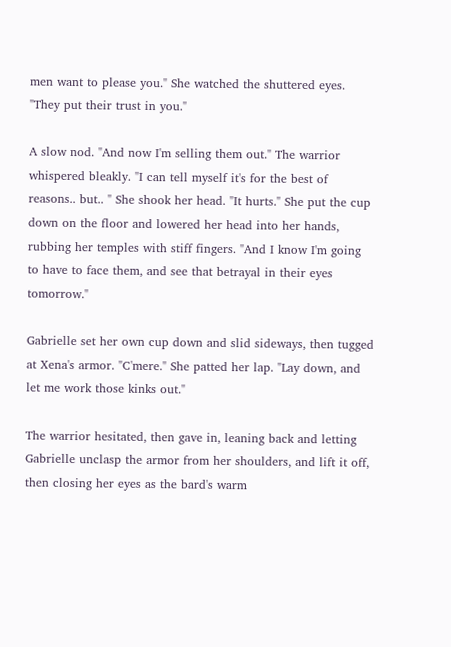men want to please you." She watched the shuttered eyes. "They put their trust in you."

A slow nod. "And now I'm selling them out." The warrior whispered bleakly. "I can tell myself it's for the best of reasons.. but.. " She shook her head. "It hurts." She put the cup down on the floor and lowered her head into her hands, rubbing her temples with stiff fingers. "And I know I'm going to have to face them, and see that betrayal in their eyes tomorrow."

Gabrielle set her own cup down and slid sideways, then tugged at Xena's armor. "C'mere." She patted her lap. "Lay down, and let me work those kinks out."

The warrior hesitated, then gave in, leaning back and letting Gabrielle unclasp the armor from her shoulders, and lift it off, then closing her eyes as the bard's warm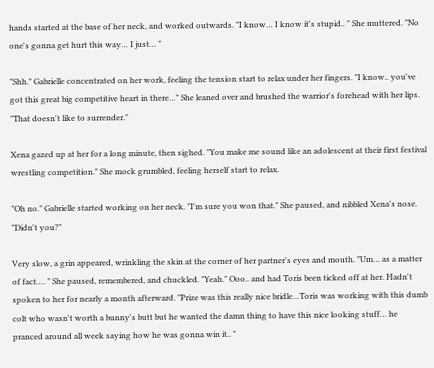hands started at the base of her neck, and worked outwards. "I know… I know it's stupid.. " She muttered. "No one's gonna get hurt this way… I just… "

"Shh." Gabrielle concentrated on her work, feeling the tension start to relax under her fingers. "I know.. you've got this great big competitive heart in there…" She leaned over and brushed the warrior's forehead with her lips. "That doesn't like to surrender."

Xena gazed up at her for a long minute, then sighed. "You make me sound like an adolescent at their first festival wrestling competition." She mock grumbled, feeling herself start to relax.

"Oh no." Gabrielle started working on her neck. "I'm sure you won that." She paused, and nibbled Xena's nose. "Didn't you?"

Very slow, a grin appeared, wrinkling the skin at the corner of her partner's eyes and mouth. "Um… as a matter of fact…. " She paused, remembered, and chuckled. "Yeah." Ooo.. and had Toris been ticked off at her. Hadn't spoken to her for nearly a month afterward. "Prize was this really nice bridle…Toris was working with this dumb colt who wasn't worth a bunny's butt but he wanted the damn thing to have this nice looking stuff… he pranced around all week saying how he was gonna win it.. "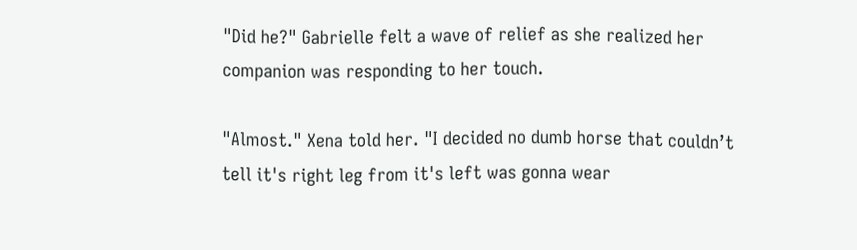"Did he?" Gabrielle felt a wave of relief as she realized her companion was responding to her touch.

"Almost." Xena told her. "I decided no dumb horse that couldn’t tell it's right leg from it's left was gonna wear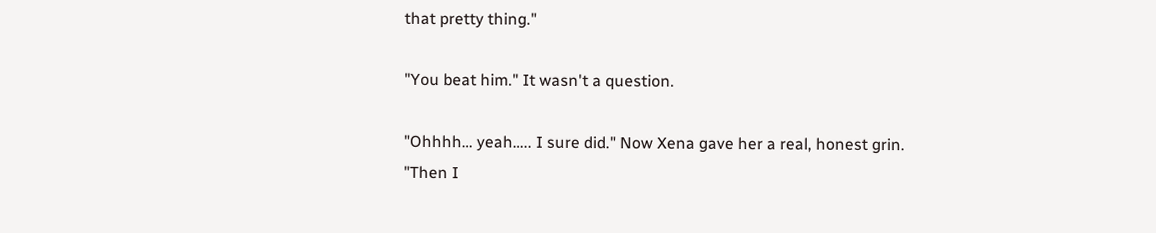that pretty thing."

"You beat him." It wasn't a question.

"Ohhhh… yeah….. I sure did." Now Xena gave her a real, honest grin. "Then I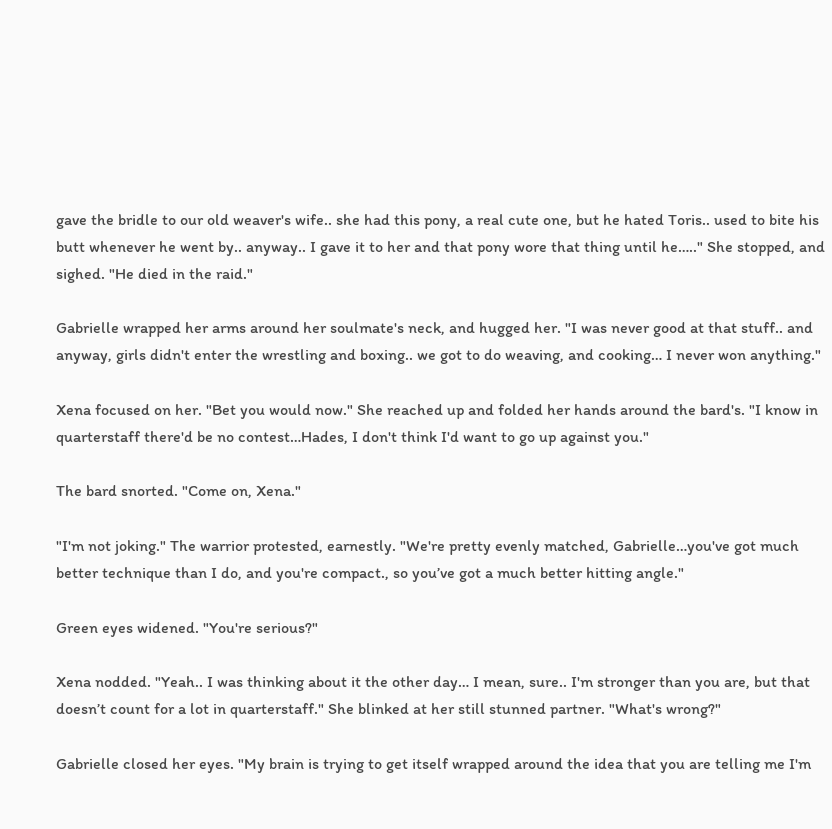gave the bridle to our old weaver's wife.. she had this pony, a real cute one, but he hated Toris.. used to bite his butt whenever he went by.. anyway.. I gave it to her and that pony wore that thing until he….." She stopped, and sighed. "He died in the raid."

Gabrielle wrapped her arms around her soulmate's neck, and hugged her. "I was never good at that stuff.. and anyway, girls didn't enter the wrestling and boxing.. we got to do weaving, and cooking… I never won anything."

Xena focused on her. "Bet you would now." She reached up and folded her hands around the bard's. "I know in quarterstaff there'd be no contest…Hades, I don't think I'd want to go up against you."

The bard snorted. "Come on, Xena."

"I'm not joking." The warrior protested, earnestly. "We're pretty evenly matched, Gabrielle…you've got much better technique than I do, and you're compact., so you’ve got a much better hitting angle."

Green eyes widened. "You're serious?"

Xena nodded. "Yeah.. I was thinking about it the other day… I mean, sure.. I'm stronger than you are, but that doesn’t count for a lot in quarterstaff." She blinked at her still stunned partner. "What's wrong?"

Gabrielle closed her eyes. "My brain is trying to get itself wrapped around the idea that you are telling me I'm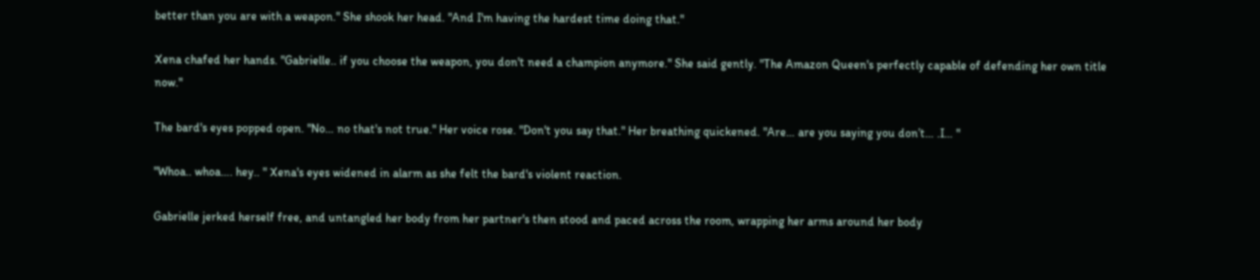better than you are with a weapon." She shook her head. "And I'm having the hardest time doing that."

Xena chafed her hands. "Gabrielle.. if you choose the weapon, you don't need a champion anymore." She said gently. "The Amazon Queen's perfectly capable of defending her own title now."

The bard's eyes popped open. "No… no that's not true." Her voice rose. "Don't you say that." Her breathing quickened. "Are… are you saying you don’t… .I… "

"Whoa.. whoa…. hey.. " Xena's eyes widened in alarm as she felt the bard's violent reaction.

Gabrielle jerked herself free, and untangled her body from her partner's then stood and paced across the room, wrapping her arms around her body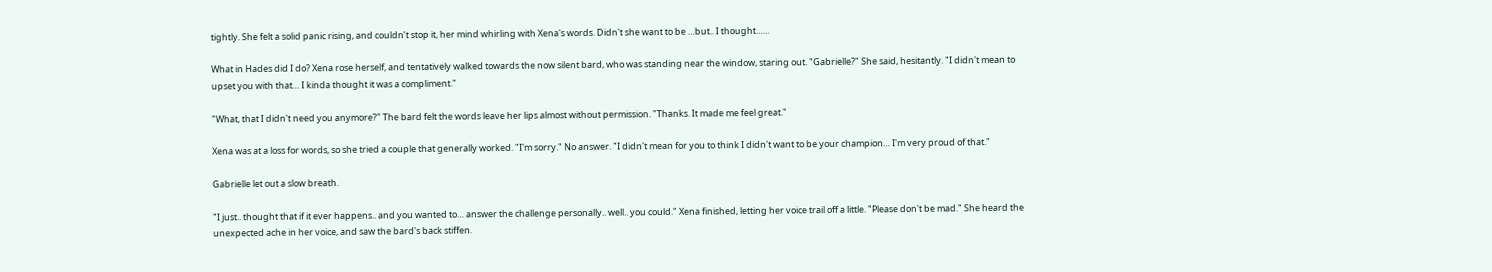tightly. She felt a solid panic rising, and couldn’t stop it, her mind whirling with Xena's words. Didn't she want to be …but.. I thought……

What in Hades did I do? Xena rose herself, and tentatively walked towards the now silent bard, who was standing near the window, staring out. "Gabrielle?" She said, hesitantly. "I didn't mean to upset you with that… I kinda thought it was a compliment."

"What, that I didn't need you anymore?" The bard felt the words leave her lips almost without permission. "Thanks. It made me feel great."

Xena was at a loss for words, so she tried a couple that generally worked. "I'm sorry." No answer. "I didn't mean for you to think I didn't want to be your champion… I'm very proud of that."

Gabrielle let out a slow breath.

"I just.. thought that if it ever happens.. and you wanted to… answer the challenge personally.. well.. you could." Xena finished, letting her voice trail off a little. "Please don't be mad." She heard the unexpected ache in her voice, and saw the bard's back stiffen.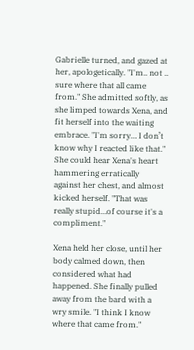Gabrielle turned, and gazed at her, apologetically. "I'm.. not .. sure where that all came from." She admitted softly, as she limped towards Xena, and fit herself into the waiting embrace. "I'm sorry… I don’t know why I reacted like that." She could hear Xena's heart hammering erratically against her chest, and almost kicked herself. "That was really stupid…of course it's a compliment."

Xena held her close, until her body calmed down, then considered what had happened. She finally pulled away from the bard with a wry smile. "I think I know where that came from."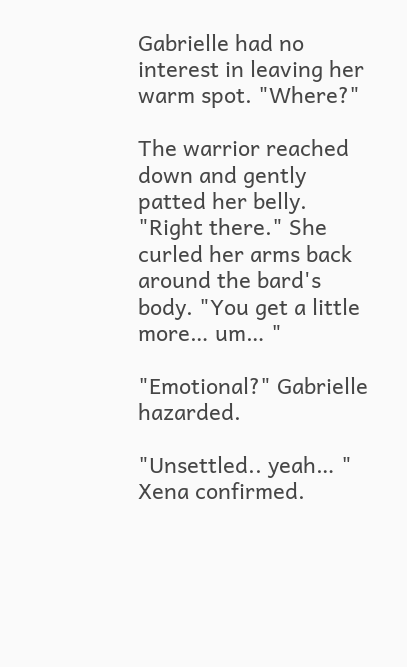Gabrielle had no interest in leaving her warm spot. "Where?"

The warrior reached down and gently patted her belly. "Right there." She curled her arms back around the bard's body. "You get a little more… um… "

"Emotional?" Gabrielle hazarded.

"Unsettled.. yeah… " Xena confirmed.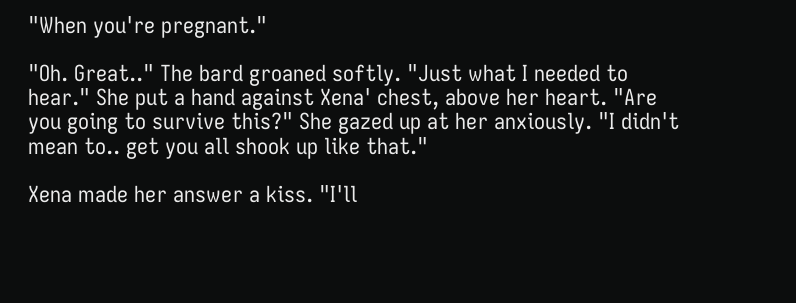"When you're pregnant."

"Oh. Great.." The bard groaned softly. "Just what I needed to hear." She put a hand against Xena' chest, above her heart. "Are you going to survive this?" She gazed up at her anxiously. "I didn't mean to.. get you all shook up like that."

Xena made her answer a kiss. "I'll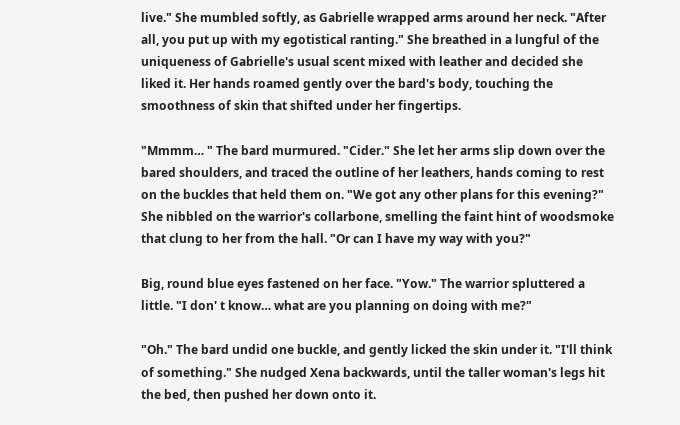live." She mumbled softly, as Gabrielle wrapped arms around her neck. "After all, you put up with my egotistical ranting." She breathed in a lungful of the uniqueness of Gabrielle's usual scent mixed with leather and decided she liked it. Her hands roamed gently over the bard's body, touching the smoothness of skin that shifted under her fingertips.

"Mmmm… " The bard murmured. "Cider." She let her arms slip down over the bared shoulders, and traced the outline of her leathers, hands coming to rest on the buckles that held them on. "We got any other plans for this evening?" She nibbled on the warrior's collarbone, smelling the faint hint of woodsmoke that clung to her from the hall. "Or can I have my way with you?"

Big, round blue eyes fastened on her face. "Yow." The warrior spluttered a little. "I don' t know… what are you planning on doing with me?"

"Oh." The bard undid one buckle, and gently licked the skin under it. "I'll think of something." She nudged Xena backwards, until the taller woman's legs hit the bed, then pushed her down onto it.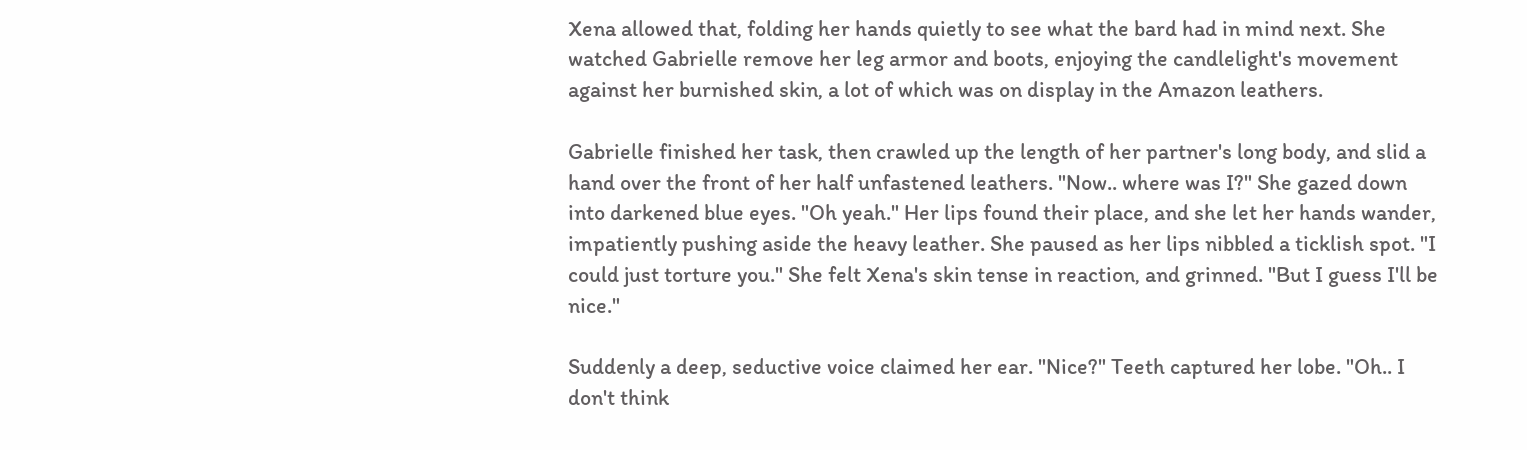Xena allowed that, folding her hands quietly to see what the bard had in mind next. She watched Gabrielle remove her leg armor and boots, enjoying the candlelight's movement against her burnished skin, a lot of which was on display in the Amazon leathers.

Gabrielle finished her task, then crawled up the length of her partner's long body, and slid a hand over the front of her half unfastened leathers. "Now.. where was I?" She gazed down into darkened blue eyes. "Oh yeah." Her lips found their place, and she let her hands wander, impatiently pushing aside the heavy leather. She paused as her lips nibbled a ticklish spot. "I could just torture you." She felt Xena's skin tense in reaction, and grinned. "But I guess I'll be nice."

Suddenly a deep, seductive voice claimed her ear. "Nice?" Teeth captured her lobe. "Oh.. I don't think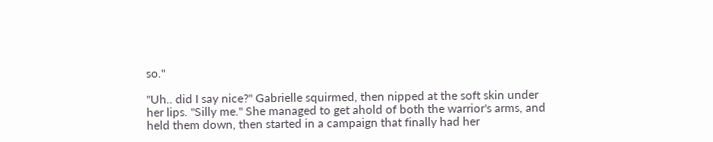so."

"Uh.. did I say nice?" Gabrielle squirmed, then nipped at the soft skin under her lips. "Silly me." She managed to get ahold of both the warrior's arms, and held them down, then started in a campaign that finally had her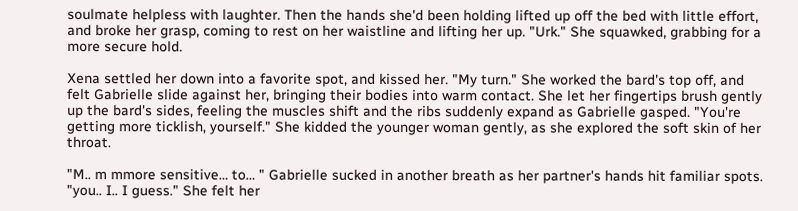soulmate helpless with laughter. Then the hands she'd been holding lifted up off the bed with little effort, and broke her grasp, coming to rest on her waistline and lifting her up. "Urk." She squawked, grabbing for a more secure hold.

Xena settled her down into a favorite spot, and kissed her. "My turn." She worked the bard's top off, and felt Gabrielle slide against her, bringing their bodies into warm contact. She let her fingertips brush gently up the bard's sides, feeling the muscles shift and the ribs suddenly expand as Gabrielle gasped. "You're getting more ticklish, yourself." She kidded the younger woman gently, as she explored the soft skin of her throat.

"M.. m mmore sensitive… to… " Gabrielle sucked in another breath as her partner's hands hit familiar spots. "you.. I.. I guess." She felt her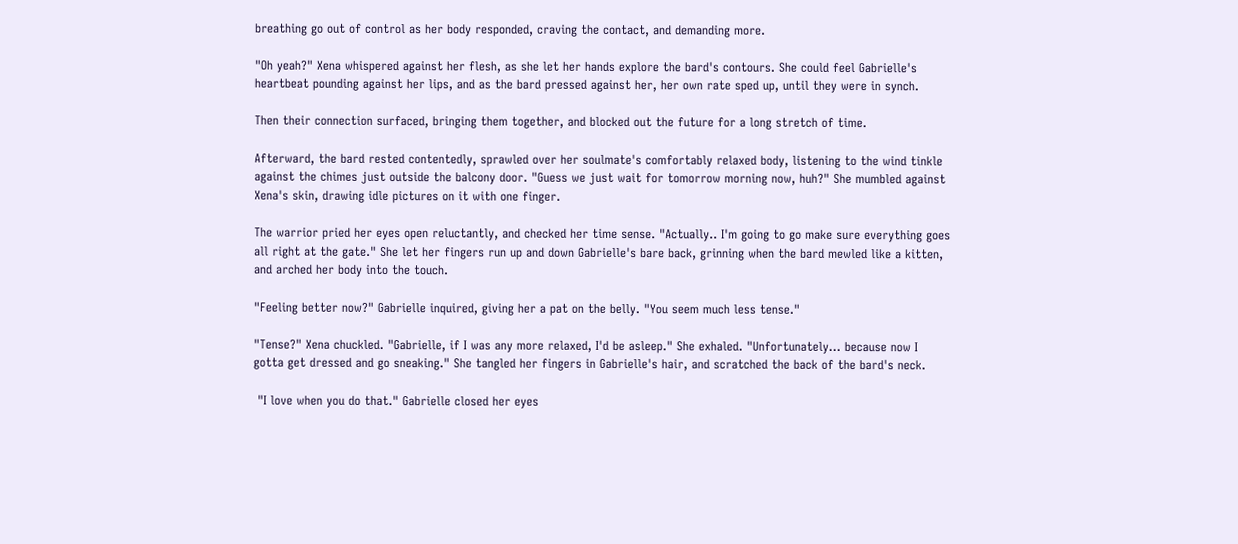breathing go out of control as her body responded, craving the contact, and demanding more.

"Oh yeah?" Xena whispered against her flesh, as she let her hands explore the bard's contours. She could feel Gabrielle's heartbeat pounding against her lips, and as the bard pressed against her, her own rate sped up, until they were in synch.

Then their connection surfaced, bringing them together, and blocked out the future for a long stretch of time.

Afterward, the bard rested contentedly, sprawled over her soulmate's comfortably relaxed body, listening to the wind tinkle against the chimes just outside the balcony door. "Guess we just wait for tomorrow morning now, huh?" She mumbled against Xena's skin, drawing idle pictures on it with one finger.

The warrior pried her eyes open reluctantly, and checked her time sense. "Actually.. I'm going to go make sure everything goes all right at the gate." She let her fingers run up and down Gabrielle's bare back, grinning when the bard mewled like a kitten, and arched her body into the touch.

"Feeling better now?" Gabrielle inquired, giving her a pat on the belly. "You seem much less tense."

"Tense?" Xena chuckled. "Gabrielle, if I was any more relaxed, I'd be asleep." She exhaled. "Unfortunately… because now I gotta get dressed and go sneaking." She tangled her fingers in Gabrielle's hair, and scratched the back of the bard's neck.

 "I love when you do that." Gabrielle closed her eyes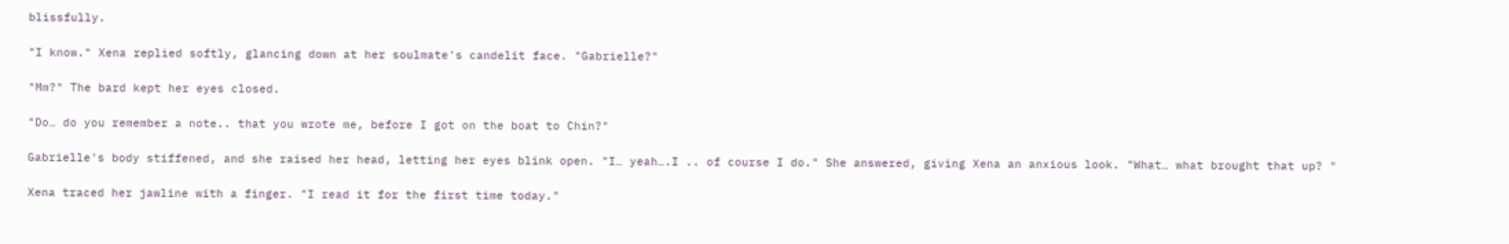blissfully.

"I know." Xena replied softly, glancing down at her soulmate's candelit face. "Gabrielle?"

"Mm?" The bard kept her eyes closed.

"Do… do you remember a note.. that you wrote me, before I got on the boat to Chin?"

Gabrielle's body stiffened, and she raised her head, letting her eyes blink open. "I… yeah….I .. of course I do." She answered, giving Xena an anxious look. "What… what brought that up? "

Xena traced her jawline with a finger. "I read it for the first time today."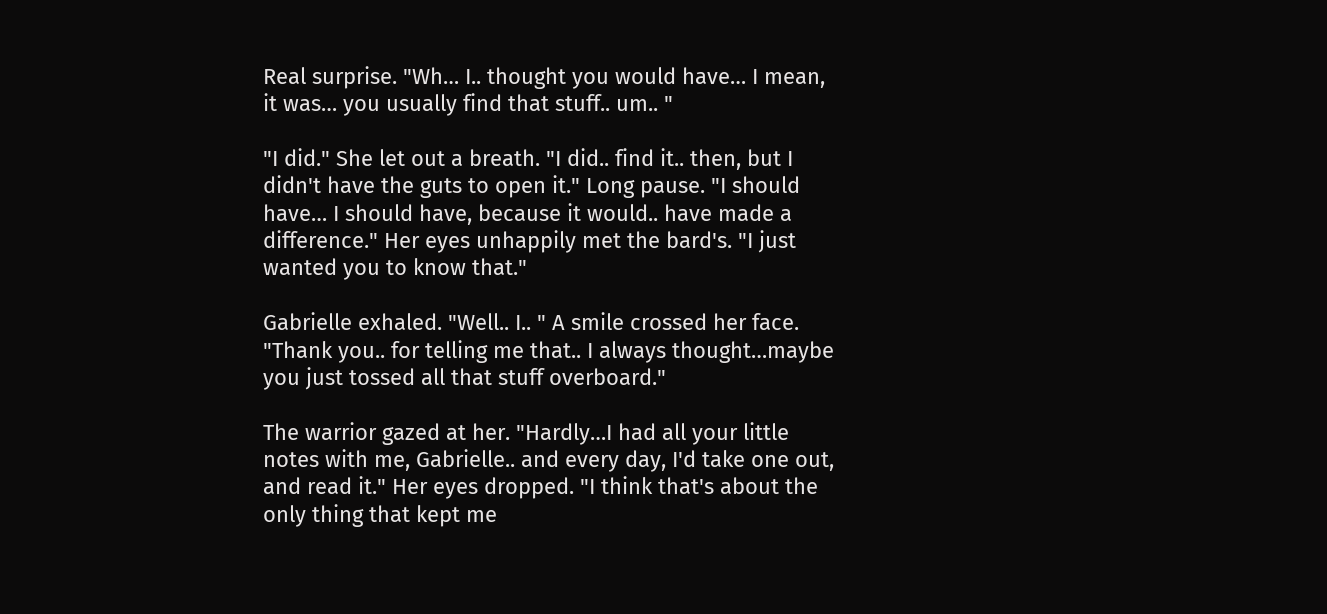Real surprise. "Wh… I.. thought you would have… I mean, it was… you usually find that stuff.. um.. "

"I did." She let out a breath. "I did.. find it.. then, but I didn't have the guts to open it." Long pause. "I should have… I should have, because it would.. have made a difference." Her eyes unhappily met the bard's. "I just wanted you to know that."

Gabrielle exhaled. "Well.. I.. " A smile crossed her face. "Thank you.. for telling me that.. I always thought…maybe you just tossed all that stuff overboard."

The warrior gazed at her. "Hardly…I had all your little notes with me, Gabrielle.. and every day, I'd take one out, and read it." Her eyes dropped. "I think that's about the only thing that kept me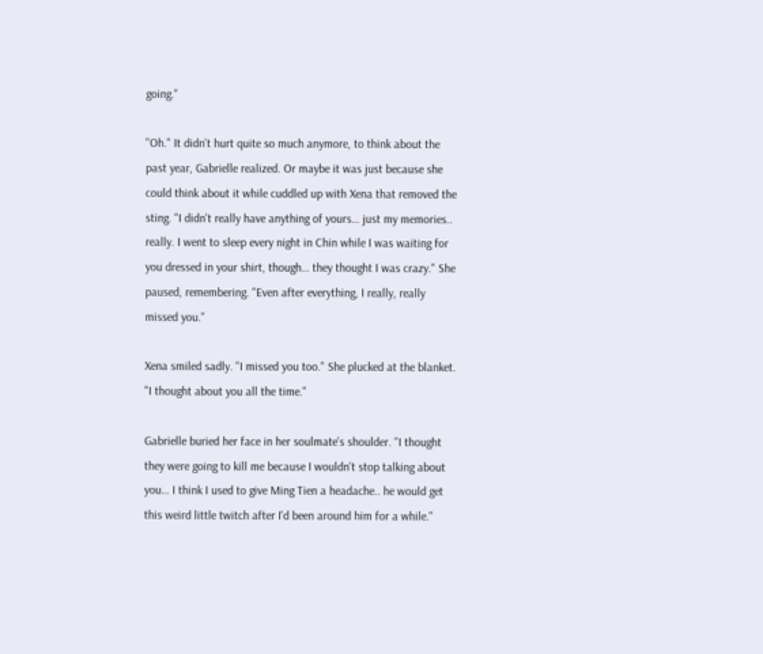going."

"Oh." It didn't hurt quite so much anymore, to think about the past year, Gabrielle realized. Or maybe it was just because she could think about it while cuddled up with Xena that removed the sting. "I didn't really have anything of yours… just my memories.. really. I went to sleep every night in Chin while I was waiting for you dressed in your shirt, though… they thought I was crazy." She paused, remembering. "Even after everything, I really, really missed you."

Xena smiled sadly. "I missed you too." She plucked at the blanket. "I thought about you all the time."

Gabrielle buried her face in her soulmate's shoulder. "I thought they were going to kill me because I wouldn't stop talking about you… I think I used to give Ming Tien a headache.. he would get this weird little twitch after I'd been around him for a while."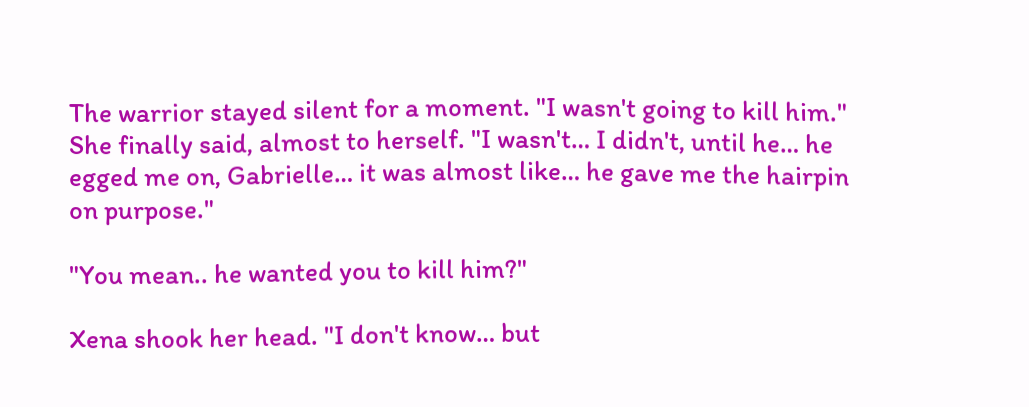The warrior stayed silent for a moment. "I wasn't going to kill him." She finally said, almost to herself. "I wasn't… I didn't, until he… he egged me on, Gabrielle… it was almost like… he gave me the hairpin on purpose."

"You mean.. he wanted you to kill him?"

Xena shook her head. "I don't know… but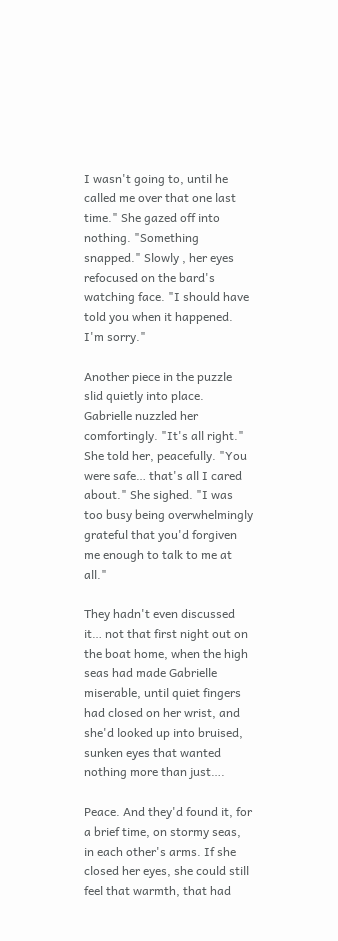I wasn't going to, until he called me over that one last time." She gazed off into nothing. "Something snapped." Slowly , her eyes refocused on the bard's watching face. "I should have told you when it happened. I'm sorry."

Another piece in the puzzle slid quietly into place. Gabrielle nuzzled her comfortingly. "It's all right." She told her, peacefully. "You were safe… that's all I cared about." She sighed. "I was too busy being overwhelmingly grateful that you'd forgiven me enough to talk to me at all."

They hadn't even discussed it… not that first night out on the boat home, when the high seas had made Gabrielle miserable, until quiet fingers had closed on her wrist, and she'd looked up into bruised, sunken eyes that wanted nothing more than just….

Peace. And they'd found it, for a brief time, on stormy seas, in each other's arms. If she closed her eyes, she could still feel that warmth, that had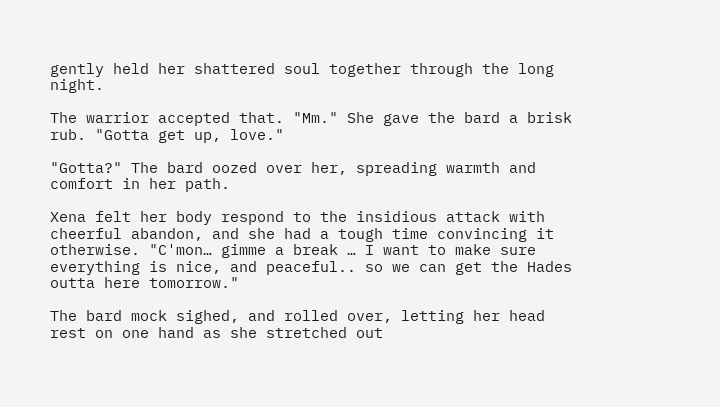gently held her shattered soul together through the long night.

The warrior accepted that. "Mm." She gave the bard a brisk rub. "Gotta get up, love."

"Gotta?" The bard oozed over her, spreading warmth and comfort in her path.

Xena felt her body respond to the insidious attack with cheerful abandon, and she had a tough time convincing it otherwise. "C'mon… gimme a break … I want to make sure everything is nice, and peaceful.. so we can get the Hades outta here tomorrow."

The bard mock sighed, and rolled over, letting her head rest on one hand as she stretched out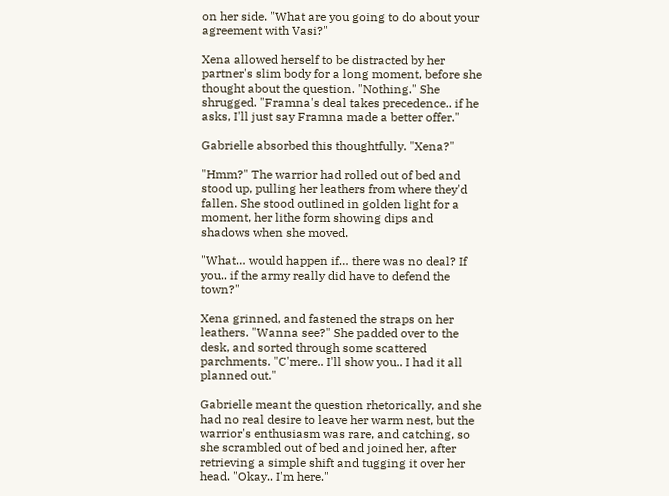on her side. "What are you going to do about your agreement with Vasi?"

Xena allowed herself to be distracted by her partner's slim body for a long moment, before she thought about the question. "Nothing." She shrugged. "Framna's deal takes precedence.. if he asks, I'll just say Framna made a better offer."

Gabrielle absorbed this thoughtfully. "Xena?"

"Hmm?" The warrior had rolled out of bed and stood up, pulling her leathers from where they'd fallen. She stood outlined in golden light for a moment, her lithe form showing dips and shadows when she moved.

"What… would happen if… there was no deal? If you.. if the army really did have to defend the town?"

Xena grinned, and fastened the straps on her leathers. "Wanna see?" She padded over to the desk, and sorted through some scattered parchments. "C'mere.. I'll show you.. I had it all planned out."

Gabrielle meant the question rhetorically, and she had no real desire to leave her warm nest, but the warrior's enthusiasm was rare, and catching, so she scrambled out of bed and joined her, after retrieving a simple shift and tugging it over her head. "Okay.. I'm here."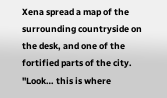Xena spread a map of the surrounding countryside on the desk, and one of the fortified parts of the city. "Look… this is where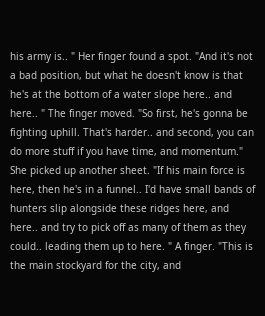his army is.. " Her finger found a spot. "And it's not a bad position, but what he doesn't know is that he's at the bottom of a water slope here.. and here.. " The finger moved. "So first, he's gonna be fighting uphill. That's harder.. and second, you can do more stuff if you have time, and momentum." She picked up another sheet. "If his main force is here, then he's in a funnel.. I'd have small bands of hunters slip alongside these ridges here, and here.. and try to pick off as many of them as they could.. leading them up to here. " A finger. "This is the main stockyard for the city, and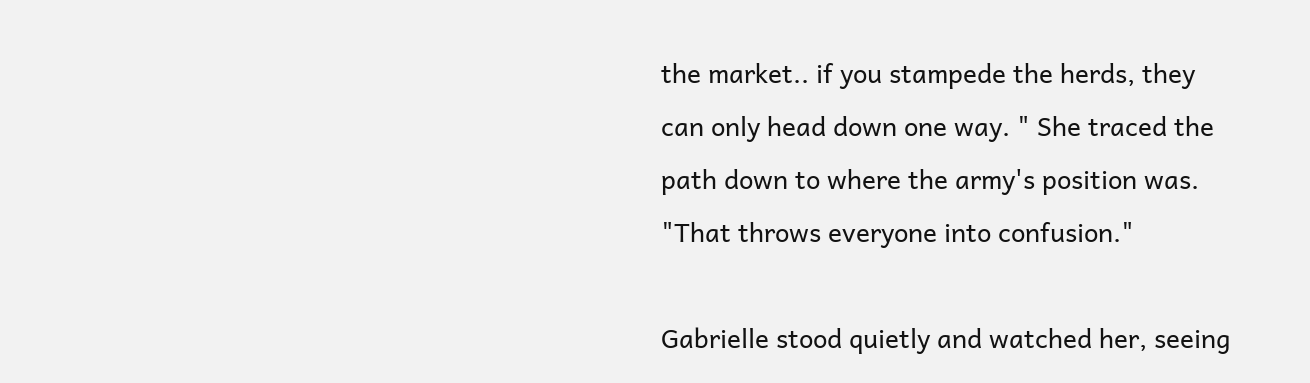the market.. if you stampede the herds, they can only head down one way. " She traced the path down to where the army's position was. "That throws everyone into confusion."

Gabrielle stood quietly and watched her, seeing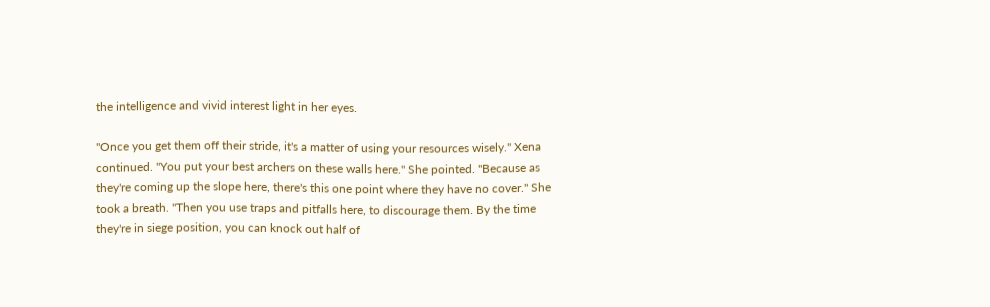the intelligence and vivid interest light in her eyes.

"Once you get them off their stride, it's a matter of using your resources wisely." Xena continued. "You put your best archers on these walls here." She pointed. "Because as they're coming up the slope here, there's this one point where they have no cover." She took a breath. "Then you use traps and pitfalls here, to discourage them. By the time they're in siege position, you can knock out half of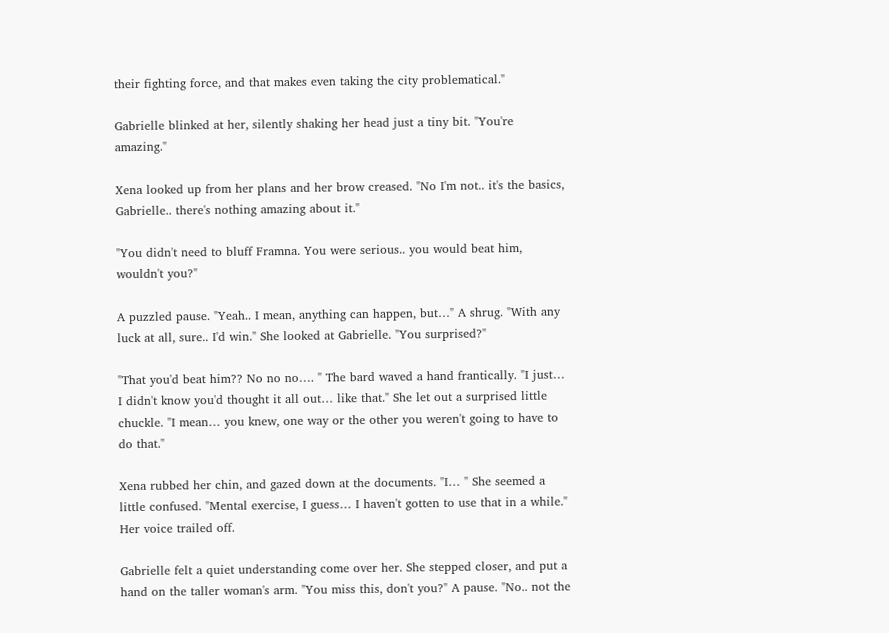their fighting force, and that makes even taking the city problematical."

Gabrielle blinked at her, silently shaking her head just a tiny bit. "You're amazing."

Xena looked up from her plans and her brow creased. "No I'm not.. it's the basics, Gabrielle.. there's nothing amazing about it."

"You didn't need to bluff Framna. You were serious.. you would beat him, wouldn't you?"

A puzzled pause. "Yeah.. I mean, anything can happen, but…" A shrug. "With any luck at all, sure.. I'd win." She looked at Gabrielle. "You surprised?"

"That you'd beat him?? No no no…. " The bard waved a hand frantically. "I just… I didn't know you'd thought it all out… like that." She let out a surprised little chuckle. "I mean… you knew, one way or the other you weren't going to have to do that."

Xena rubbed her chin, and gazed down at the documents. "I… " She seemed a little confused. "Mental exercise, I guess… I haven't gotten to use that in a while." Her voice trailed off.

Gabrielle felt a quiet understanding come over her. She stepped closer, and put a hand on the taller woman's arm. "You miss this, don't you?" A pause. "No.. not the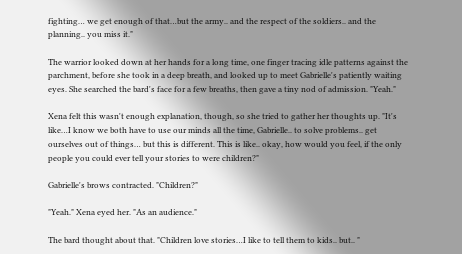fighting… we get enough of that…but the army.. and the respect of the soldiers.. and the planning.. you miss it."

The warrior looked down at her hands for a long time, one finger tracing idle patterns against the parchment, before she took in a deep breath, and looked up to meet Gabrielle's patiently waiting eyes. She searched the bard's face for a few breaths, then gave a tiny nod of admission. "Yeah."

Xena felt this wasn't enough explanation, though, so she tried to gather her thoughts up. "It's like…I know we both have to use our minds all the time, Gabrielle.. to solve problems.. get ourselves out of things… but this is different. This is like.. okay, how would you feel, if the only people you could ever tell your stories to were children?"

Gabrielle's brows contracted. "Children?"

"Yeah." Xena eyed her. "As an audience."

The bard thought about that. "Children love stories…I like to tell them to kids.. but.. "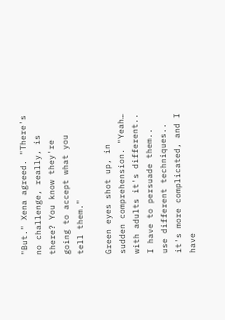"But." Xena agreed. "There's no challenge, really, is there? You know they're going to accept what you tell them."

Green eyes shot up, in sudden comprehension. "Yeah… with adults it's different.. I have to persuade them.. use different techniques.. it's more complicated, and I have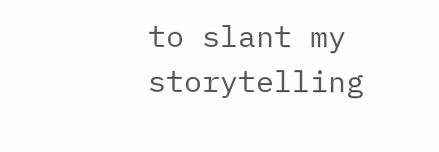to slant my storytelling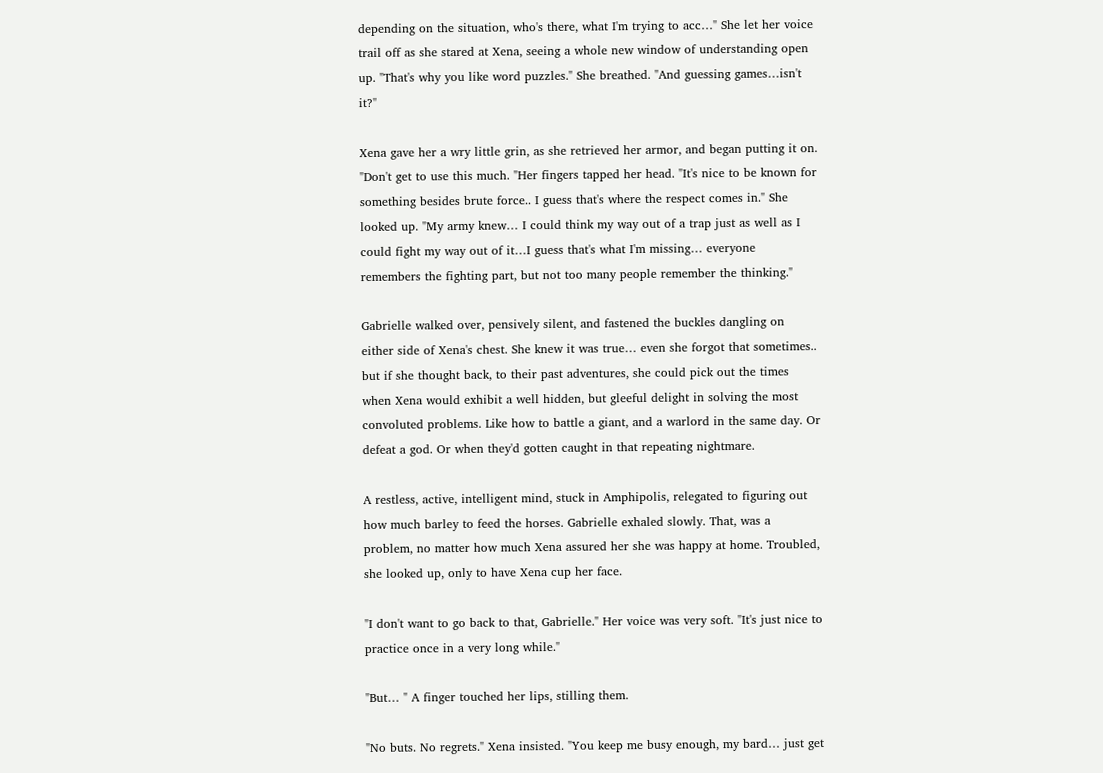depending on the situation, who's there, what I'm trying to acc…" She let her voice trail off as she stared at Xena, seeing a whole new window of understanding open up. "That's why you like word puzzles." She breathed. "And guessing games…isn't it?"

Xena gave her a wry little grin, as she retrieved her armor, and began putting it on. "Don't get to use this much. "Her fingers tapped her head. "It's nice to be known for something besides brute force.. I guess that's where the respect comes in." She looked up. "My army knew… I could think my way out of a trap just as well as I could fight my way out of it…I guess that's what I'm missing… everyone remembers the fighting part, but not too many people remember the thinking."

Gabrielle walked over, pensively silent, and fastened the buckles dangling on either side of Xena's chest. She knew it was true… even she forgot that sometimes.. but if she thought back, to their past adventures, she could pick out the times when Xena would exhibit a well hidden, but gleeful delight in solving the most convoluted problems. Like how to battle a giant, and a warlord in the same day. Or defeat a god. Or when they'd gotten caught in that repeating nightmare.

A restless, active, intelligent mind, stuck in Amphipolis, relegated to figuring out how much barley to feed the horses. Gabrielle exhaled slowly. That, was a problem, no matter how much Xena assured her she was happy at home. Troubled, she looked up, only to have Xena cup her face.

"I don't want to go back to that, Gabrielle." Her voice was very soft. "It's just nice to practice once in a very long while."

"But… " A finger touched her lips, stilling them.

"No buts. No regrets." Xena insisted. "You keep me busy enough, my bard… just get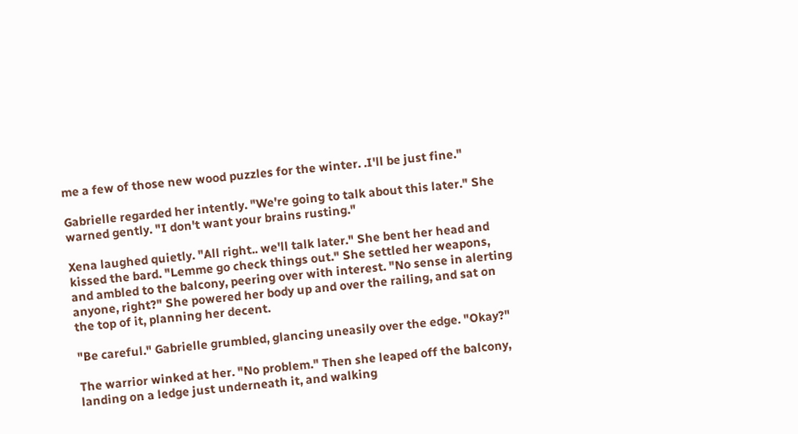me a few of those new wood puzzles for the winter. .I'll be just fine."

Gabrielle regarded her intently. "We're going to talk about this later." She warned gently. "I don't want your brains rusting."

Xena laughed quietly. "All right.. we'll talk later." She bent her head and kissed the bard. "Lemme go check things out." She settled her weapons, and ambled to the balcony, peering over with interest. "No sense in alerting anyone, right?" She powered her body up and over the railing, and sat on the top of it, planning her decent.

"Be careful." Gabrielle grumbled, glancing uneasily over the edge. "Okay?"

The warrior winked at her. "No problem." Then she leaped off the balcony, landing on a ledge just underneath it, and walking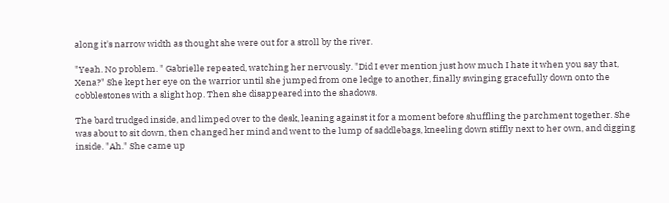along it's narrow width as thought she were out for a stroll by the river.

"Yeah. No problem. " Gabrielle repeated, watching her nervously. "Did I ever mention just how much I hate it when you say that, Xena?" She kept her eye on the warrior until she jumped from one ledge to another, finally swinging gracefully down onto the cobblestones with a slight hop. Then she disappeared into the shadows.

The bard trudged inside, and limped over to the desk, leaning against it for a moment before shuffling the parchment together. She was about to sit down, then changed her mind and went to the lump of saddlebags, kneeling down stiffly next to her own, and digging inside. "Ah." She came up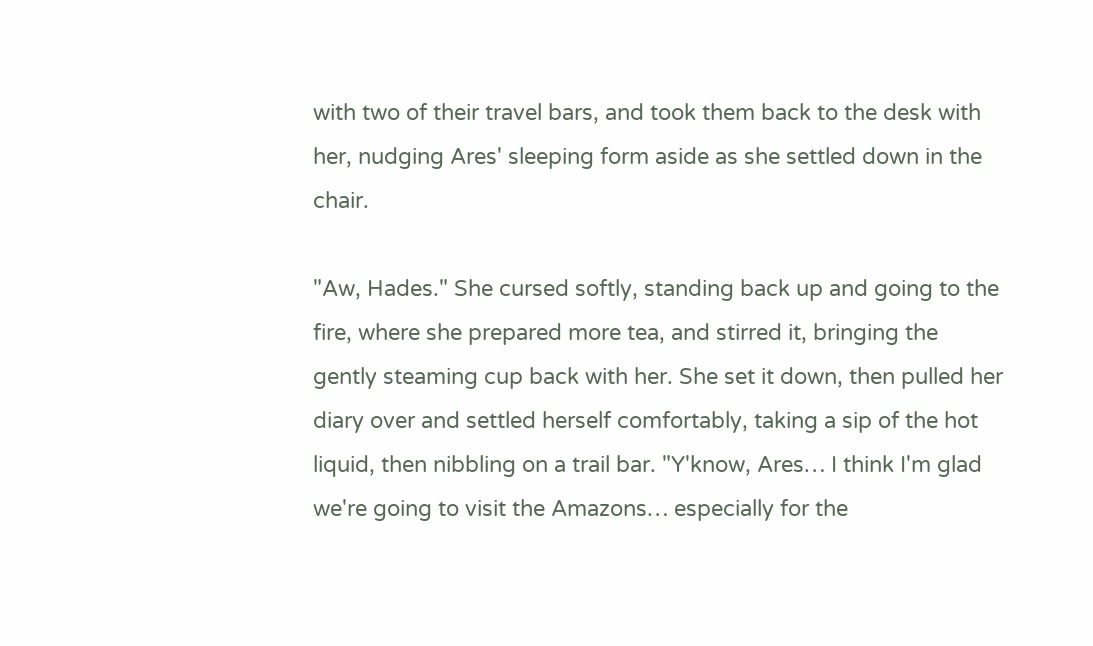with two of their travel bars, and took them back to the desk with her, nudging Ares' sleeping form aside as she settled down in the chair.

"Aw, Hades." She cursed softly, standing back up and going to the fire, where she prepared more tea, and stirred it, bringing the gently steaming cup back with her. She set it down, then pulled her diary over and settled herself comfortably, taking a sip of the hot liquid, then nibbling on a trail bar. "Y'know, Ares… I think I'm glad we're going to visit the Amazons… especially for the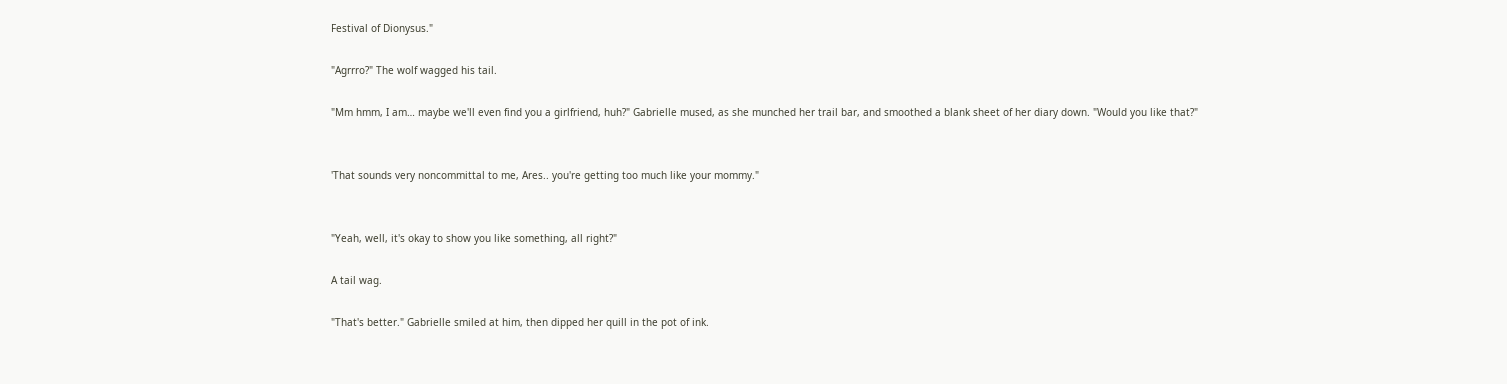Festival of Dionysus."

"Agrrro?" The wolf wagged his tail.

"Mm hmm, I am… maybe we'll even find you a girlfriend, huh?" Gabrielle mused, as she munched her trail bar, and smoothed a blank sheet of her diary down. "Would you like that?"


'That sounds very noncommittal to me, Ares.. you're getting too much like your mommy."


"Yeah, well, it's okay to show you like something, all right?"

A tail wag.

"That's better." Gabrielle smiled at him, then dipped her quill in the pot of ink.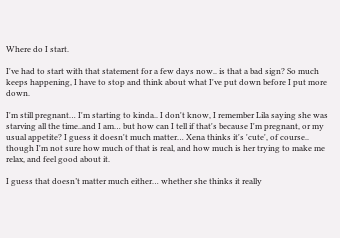Where do I start.

I've had to start with that statement for a few days now.. is that a bad sign? So much keeps happening, I have to stop and think about what I've put down before I put more down.

I'm still pregnant… I'm starting to kinda.. I don't know, I remember Lila saying she was starving all the time..and I am… but how can I tell if that's because I'm pregnant, or my usual appetite? I guess it doesn't much matter… Xena thinks it's 'cute', of course.. though I'm not sure how much of that is real, and how much is her trying to make me relax, and feel good about it.

I guess that doesn’t matter much either… whether she thinks it really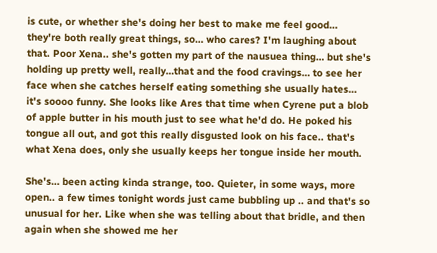is cute, or whether she's doing her best to make me feel good… they're both really great things, so… who cares? I'm laughing about that. Poor Xena.. she's gotten my part of the nausuea thing… but she's holding up pretty well, really…that and the food cravings… to see her face when she catches herself eating something she usually hates… it's soooo funny. She looks like Ares that time when Cyrene put a blob of apple butter in his mouth just to see what he'd do. He poked his tongue all out, and got this really disgusted look on his face.. that's what Xena does, only she usually keeps her tongue inside her mouth.

She's… been acting kinda strange, too. Quieter, in some ways, more open.. a few times tonight words just came bubbling up .. and that's so unusual for her. Like when she was telling about that bridle, and then again when she showed me her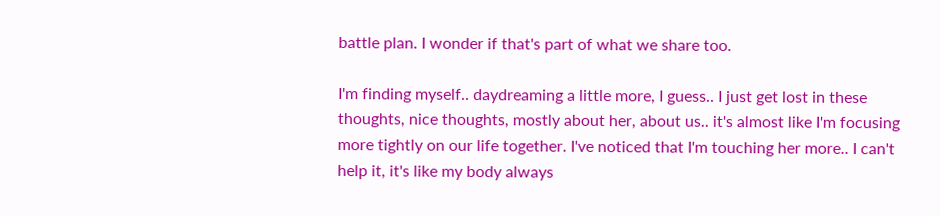battle plan. I wonder if that's part of what we share too.

I'm finding myself.. daydreaming a little more, I guess.. I just get lost in these thoughts, nice thoughts, mostly about her, about us.. it's almost like I'm focusing more tightly on our life together. I've noticed that I'm touching her more.. I can't help it, it's like my body always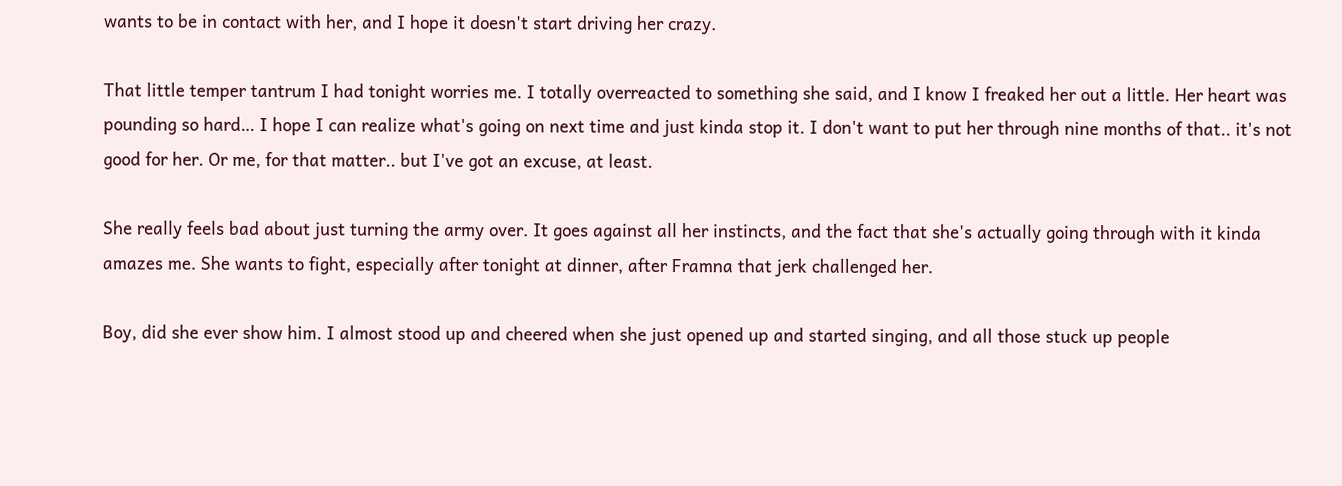wants to be in contact with her, and I hope it doesn't start driving her crazy.

That little temper tantrum I had tonight worries me. I totally overreacted to something she said, and I know I freaked her out a little. Her heart was pounding so hard… I hope I can realize what's going on next time and just kinda stop it. I don't want to put her through nine months of that.. it's not good for her. Or me, for that matter.. but I've got an excuse, at least.

She really feels bad about just turning the army over. It goes against all her instincts, and the fact that she's actually going through with it kinda amazes me. She wants to fight, especially after tonight at dinner, after Framna that jerk challenged her.

Boy, did she ever show him. I almost stood up and cheered when she just opened up and started singing, and all those stuck up people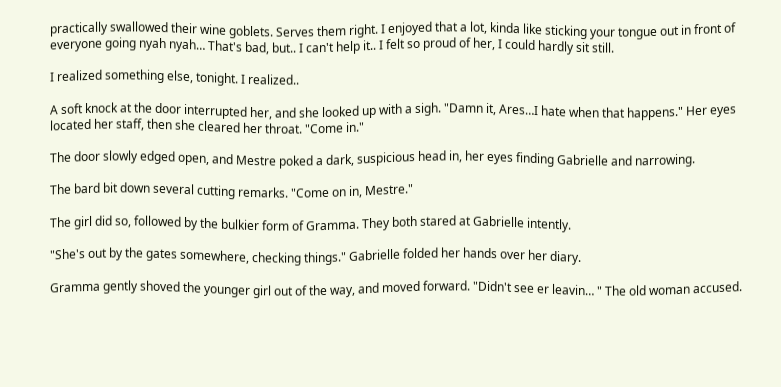practically swallowed their wine goblets. Serves them right. I enjoyed that a lot, kinda like sticking your tongue out in front of everyone going nyah nyah… That's bad, but.. I can't help it.. I felt so proud of her, I could hardly sit still.

I realized something else, tonight. I realized..

A soft knock at the door interrupted her, and she looked up with a sigh. "Damn it, Ares…I hate when that happens." Her eyes located her staff, then she cleared her throat. "Come in."

The door slowly edged open, and Mestre poked a dark, suspicious head in, her eyes finding Gabrielle and narrowing.

The bard bit down several cutting remarks. "Come on in, Mestre."

The girl did so, followed by the bulkier form of Gramma. They both stared at Gabrielle intently.

"She's out by the gates somewhere, checking things." Gabrielle folded her hands over her diary.

Gramma gently shoved the younger girl out of the way, and moved forward. "Didn't see er leavin… " The old woman accused.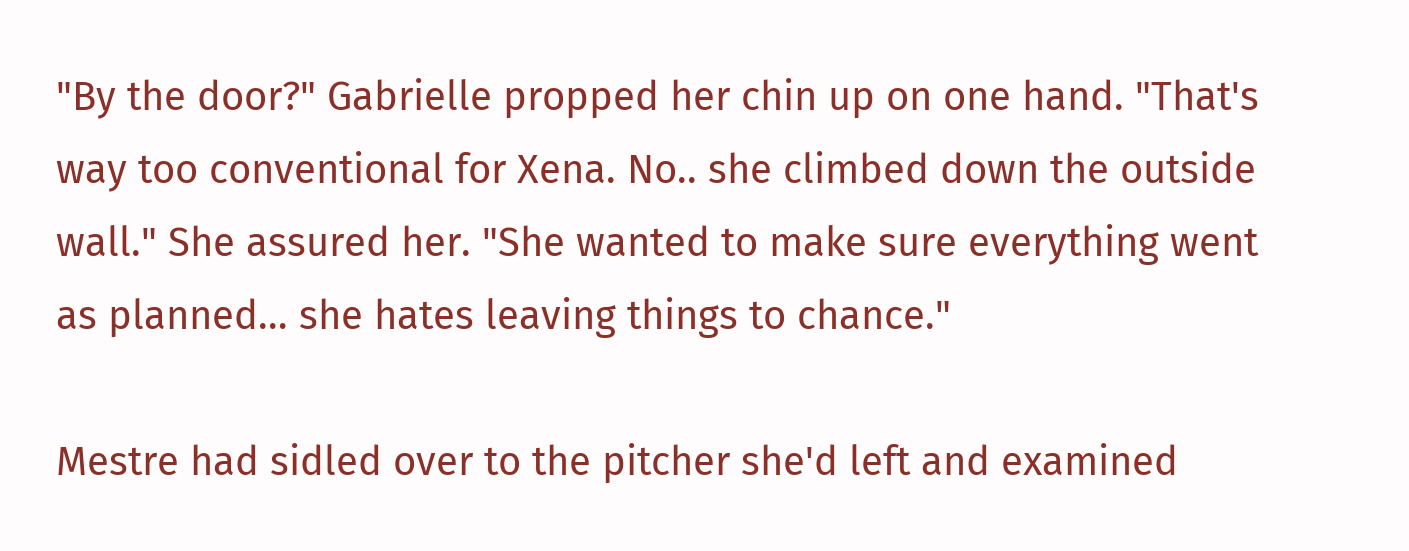"By the door?" Gabrielle propped her chin up on one hand. "That's way too conventional for Xena. No.. she climbed down the outside wall." She assured her. "She wanted to make sure everything went as planned… she hates leaving things to chance."

Mestre had sidled over to the pitcher she'd left and examined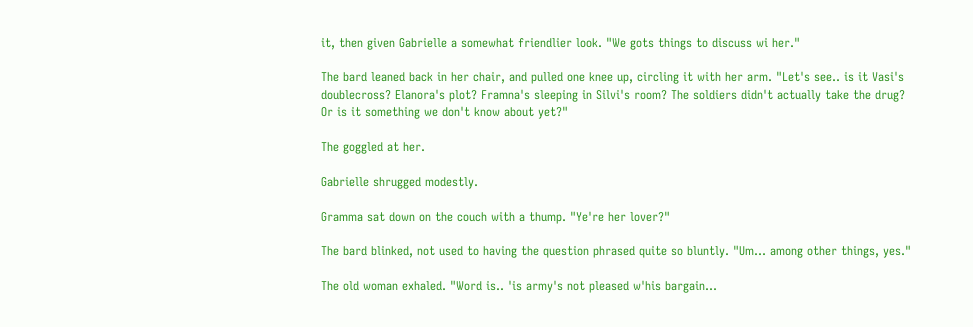it, then given Gabrielle a somewhat friendlier look. "We gots things to discuss wi her."

The bard leaned back in her chair, and pulled one knee up, circling it with her arm. "Let's see.. is it Vasi's doublecross? Elanora's plot? Framna's sleeping in Silvi's room? The soldiers didn't actually take the drug? Or is it something we don't know about yet?"

The goggled at her.

Gabrielle shrugged modestly.

Gramma sat down on the couch with a thump. "Ye're her lover?"

The bard blinked, not used to having the question phrased quite so bluntly. "Um… among other things, yes."

The old woman exhaled. "Word is.. 'is army's not pleased w'his bargain…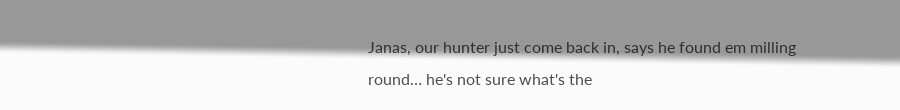Janas, our hunter just come back in, says he found em milling round… he's not sure what's the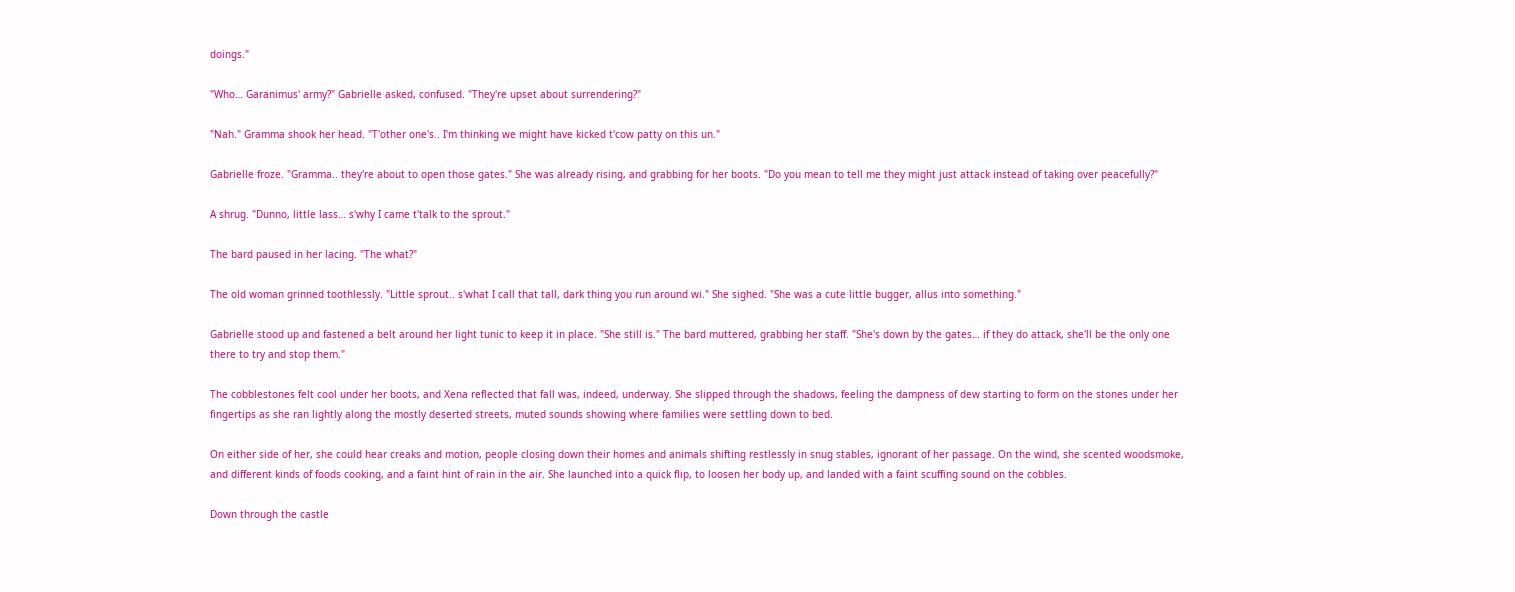doings."

"Who… Garanimus' army?" Gabrielle asked, confused. "They're upset about surrendering?"

"Nah." Gramma shook her head. "T'other one's.. I'm thinking we might have kicked t'cow patty on this un."

Gabrielle froze. "Gramma.. they're about to open those gates." She was already rising, and grabbing for her boots. "Do you mean to tell me they might just attack instead of taking over peacefully?"

A shrug. "Dunno, little lass… s'why I came t'talk to the sprout."

The bard paused in her lacing. "The what?"

The old woman grinned toothlessly. "Little sprout.. s'what I call that tall, dark thing you run around wi." She sighed. "She was a cute little bugger, allus into something."

Gabrielle stood up and fastened a belt around her light tunic to keep it in place. "She still is." The bard muttered, grabbing her staff. "She's down by the gates… if they do attack, she'll be the only one there to try and stop them."

The cobblestones felt cool under her boots, and Xena reflected that fall was, indeed, underway. She slipped through the shadows, feeling the dampness of dew starting to form on the stones under her fingertips as she ran lightly along the mostly deserted streets, muted sounds showing where families were settling down to bed.

On either side of her, she could hear creaks and motion, people closing down their homes and animals shifting restlessly in snug stables, ignorant of her passage. On the wind, she scented woodsmoke, and different kinds of foods cooking, and a faint hint of rain in the air. She launched into a quick flip, to loosen her body up, and landed with a faint scuffing sound on the cobbles.

Down through the castle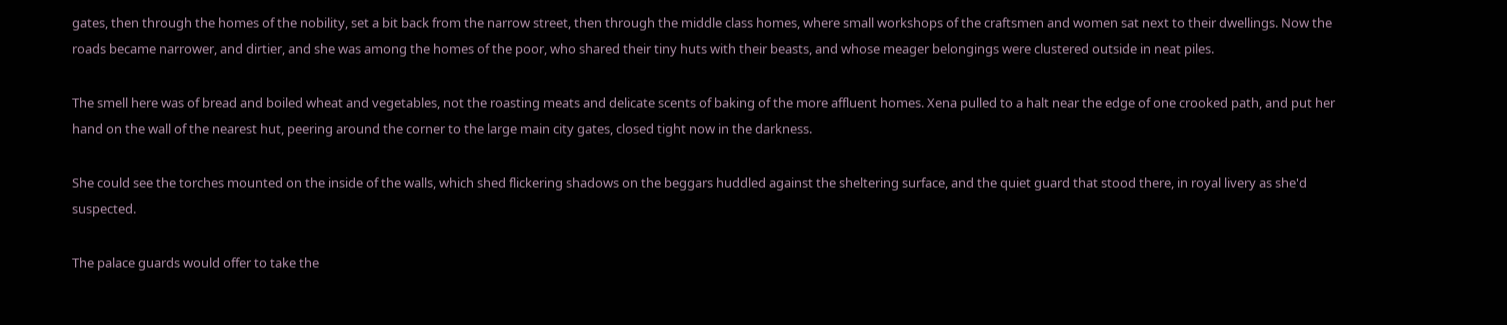gates, then through the homes of the nobility, set a bit back from the narrow street, then through the middle class homes, where small workshops of the craftsmen and women sat next to their dwellings. Now the roads became narrower, and dirtier, and she was among the homes of the poor, who shared their tiny huts with their beasts, and whose meager belongings were clustered outside in neat piles.

The smell here was of bread and boiled wheat and vegetables, not the roasting meats and delicate scents of baking of the more affluent homes. Xena pulled to a halt near the edge of one crooked path, and put her hand on the wall of the nearest hut, peering around the corner to the large main city gates, closed tight now in the darkness.

She could see the torches mounted on the inside of the walls, which shed flickering shadows on the beggars huddled against the sheltering surface, and the quiet guard that stood there, in royal livery as she'd suspected.

The palace guards would offer to take the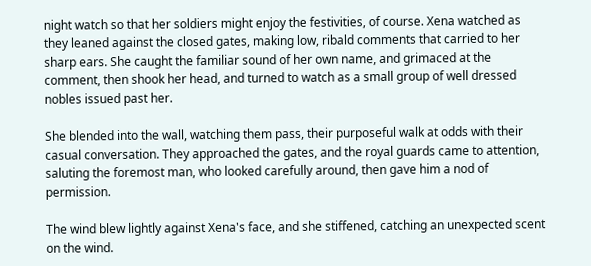night watch so that her soldiers might enjoy the festivities, of course. Xena watched as they leaned against the closed gates, making low, ribald comments that carried to her sharp ears. She caught the familiar sound of her own name, and grimaced at the comment, then shook her head, and turned to watch as a small group of well dressed nobles issued past her.

She blended into the wall, watching them pass, their purposeful walk at odds with their casual conversation. They approached the gates, and the royal guards came to attention, saluting the foremost man, who looked carefully around, then gave him a nod of permission.

The wind blew lightly against Xena's face, and she stiffened, catching an unexpected scent on the wind.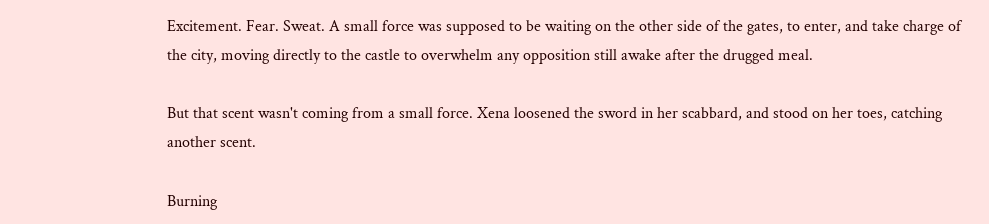Excitement. Fear. Sweat. A small force was supposed to be waiting on the other side of the gates, to enter, and take charge of the city, moving directly to the castle to overwhelm any opposition still awake after the drugged meal.

But that scent wasn't coming from a small force. Xena loosened the sword in her scabbard, and stood on her toes, catching another scent.

Burning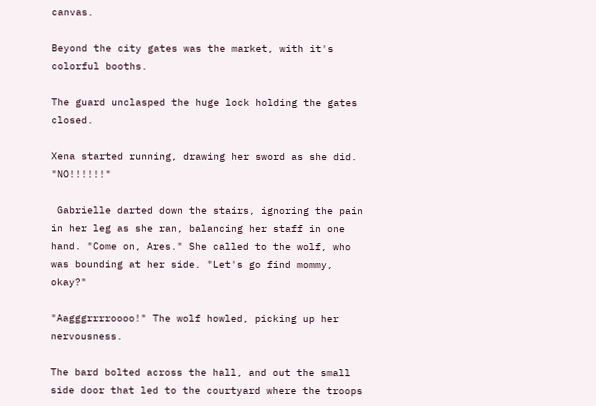canvas.

Beyond the city gates was the market, with it's colorful booths.

The guard unclasped the huge lock holding the gates closed.

Xena started running, drawing her sword as she did. "NO!!!!!!"

 Gabrielle darted down the stairs, ignoring the pain in her leg as she ran, balancing her staff in one hand. "Come on, Ares." She called to the wolf, who was bounding at her side. "Let's go find mommy, okay?"

"Aagggrrrroooo!" The wolf howled, picking up her nervousness.

The bard bolted across the hall, and out the small side door that led to the courtyard where the troops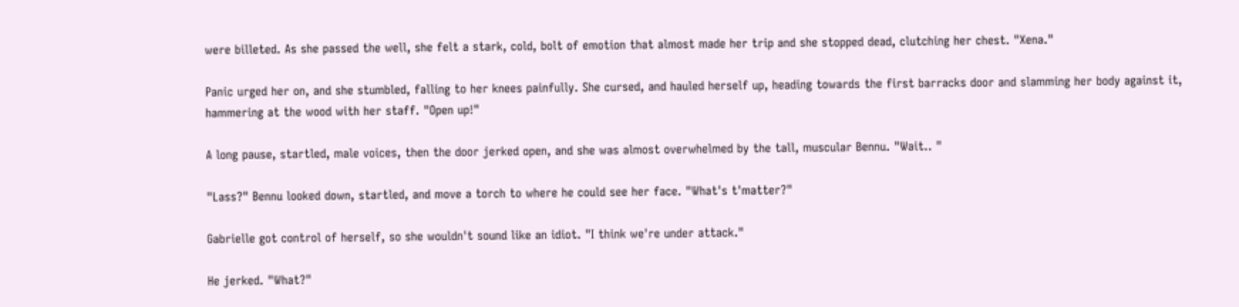were billeted. As she passed the well, she felt a stark, cold, bolt of emotion that almost made her trip and she stopped dead, clutching her chest. "Xena."

Panic urged her on, and she stumbled, falling to her knees painfully. She cursed, and hauled herself up, heading towards the first barracks door and slamming her body against it, hammering at the wood with her staff. "Open up!"

A long pause, startled, male voices, then the door jerked open, and she was almost overwhelmed by the tall, muscular Bennu. "Wait.. "

"Lass?" Bennu looked down, startled, and move a torch to where he could see her face. "What's t'matter?"

Gabrielle got control of herself, so she wouldn't sound like an idiot. "I think we're under attack."

He jerked. "What?"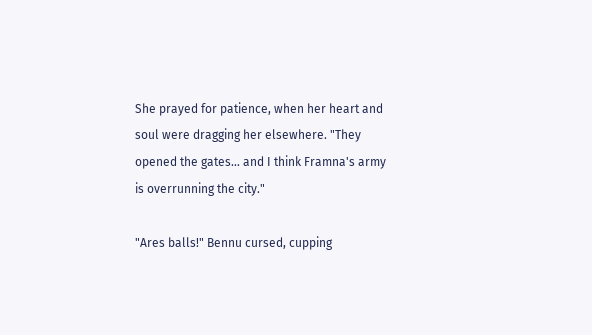She prayed for patience, when her heart and soul were dragging her elsewhere. "They opened the gates… and I think Framna's army is overrunning the city."

"Ares balls!" Bennu cursed, cupping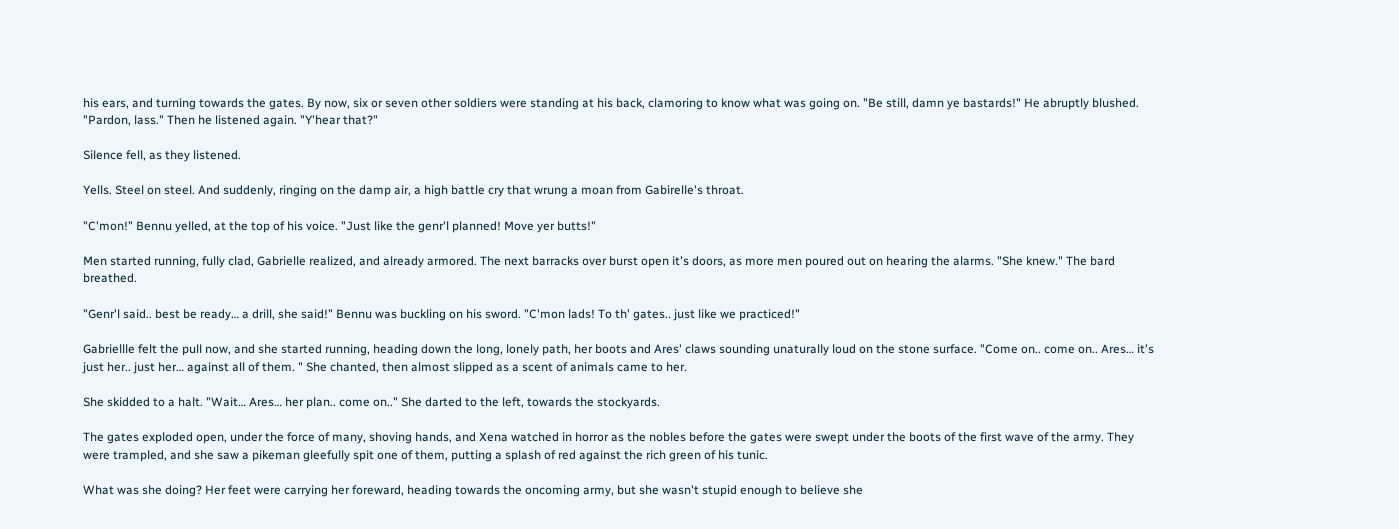his ears, and turning towards the gates. By now, six or seven other soldiers were standing at his back, clamoring to know what was going on. "Be still, damn ye bastards!" He abruptly blushed. "Pardon, lass." Then he listened again. "Y'hear that?"

Silence fell, as they listened.

Yells. Steel on steel. And suddenly, ringing on the damp air, a high battle cry that wrung a moan from Gabirelle's throat.

"C'mon!" Bennu yelled, at the top of his voice. "Just like the genr'l planned! Move yer butts!"

Men started running, fully clad, Gabrielle realized, and already armored. The next barracks over burst open it's doors, as more men poured out on hearing the alarms. "She knew." The bard breathed.

"Genr'l said.. best be ready… a drill, she said!" Bennu was buckling on his sword. "C'mon lads! To th' gates.. just like we practiced!"

Gabriellle felt the pull now, and she started running, heading down the long, lonely path, her boots and Ares' claws sounding unaturally loud on the stone surface. "Come on.. come on.. Ares… it's just her.. just her… against all of them. " She chanted, then almost slipped as a scent of animals came to her.

She skidded to a halt. "Wait… Ares… her plan.. come on.." She darted to the left, towards the stockyards.

The gates exploded open, under the force of many, shoving hands, and Xena watched in horror as the nobles before the gates were swept under the boots of the first wave of the army. They were trampled, and she saw a pikeman gleefully spit one of them, putting a splash of red against the rich green of his tunic.

What was she doing? Her feet were carrying her foreward, heading towards the oncoming army, but she wasn't stupid enough to believe she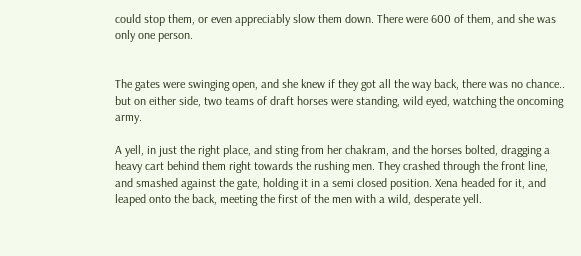could stop them, or even appreciably slow them down. There were 600 of them, and she was only one person.


The gates were swinging open, and she knew if they got all the way back, there was no chance.. but on either side, two teams of draft horses were standing, wild eyed, watching the oncoming army.

A yell, in just the right place, and sting from her chakram, and the horses bolted, dragging a heavy cart behind them right towards the rushing men. They crashed through the front line, and smashed against the gate, holding it in a semi closed position. Xena headed for it, and leaped onto the back, meeting the first of the men with a wild, desperate yell.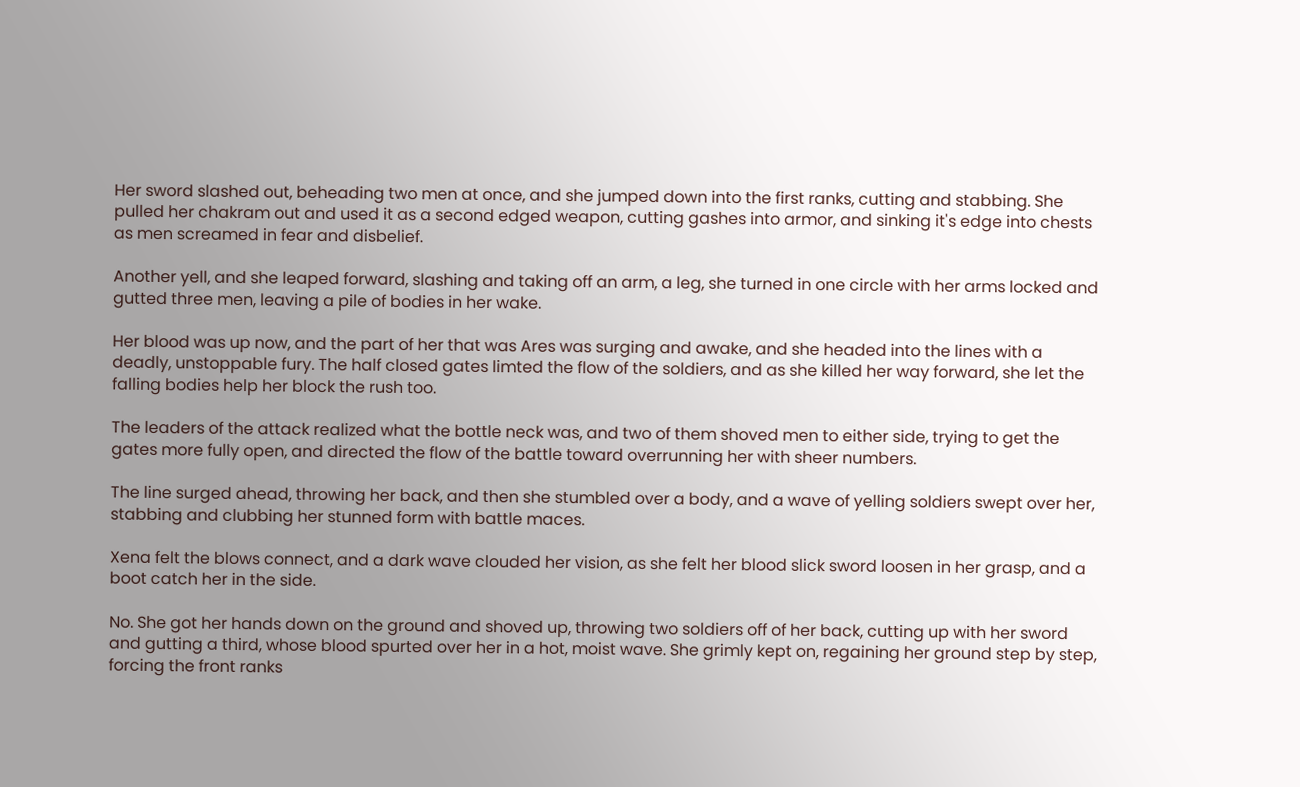Her sword slashed out, beheading two men at once, and she jumped down into the first ranks, cutting and stabbing. She pulled her chakram out and used it as a second edged weapon, cutting gashes into armor, and sinking it's edge into chests as men screamed in fear and disbelief.

Another yell, and she leaped forward, slashing and taking off an arm, a leg, she turned in one circle with her arms locked and gutted three men, leaving a pile of bodies in her wake.

Her blood was up now, and the part of her that was Ares was surging and awake, and she headed into the lines with a deadly, unstoppable fury. The half closed gates limted the flow of the soldiers, and as she killed her way forward, she let the falling bodies help her block the rush too.

The leaders of the attack realized what the bottle neck was, and two of them shoved men to either side, trying to get the gates more fully open, and directed the flow of the battle toward overrunning her with sheer numbers.

The line surged ahead, throwing her back, and then she stumbled over a body, and a wave of yelling soldiers swept over her, stabbing and clubbing her stunned form with battle maces.

Xena felt the blows connect, and a dark wave clouded her vision, as she felt her blood slick sword loosen in her grasp, and a boot catch her in the side.

No. She got her hands down on the ground and shoved up, throwing two soldiers off of her back, cutting up with her sword and gutting a third, whose blood spurted over her in a hot, moist wave. She grimly kept on, regaining her ground step by step, forcing the front ranks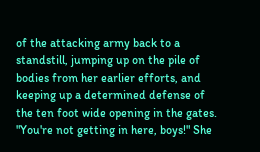of the attacking army back to a standstill, jumping up on the pile of bodies from her earlier efforts, and keeping up a determined defense of the ten foot wide opening in the gates. "You're not getting in here, boys!" She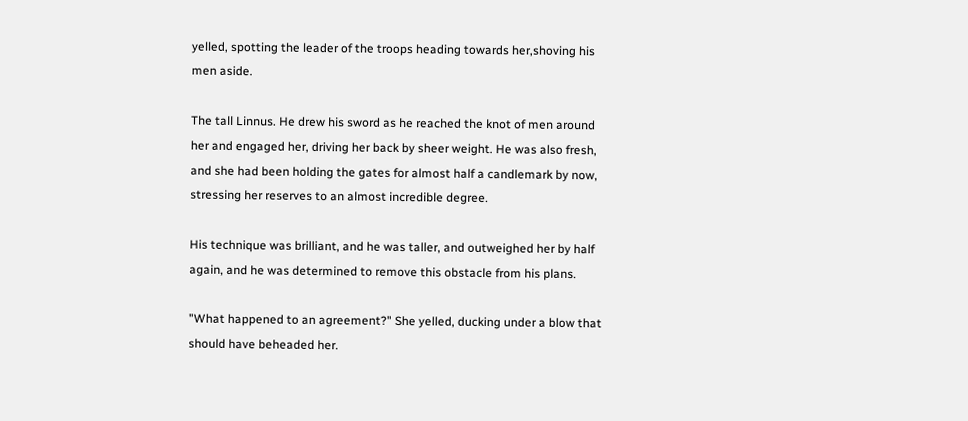yelled, spotting the leader of the troops heading towards her,shoving his men aside.

The tall Linnus. He drew his sword as he reached the knot of men around her and engaged her, driving her back by sheer weight. He was also fresh, and she had been holding the gates for almost half a candlemark by now, stressing her reserves to an almost incredible degree.

His technique was brilliant, and he was taller, and outweighed her by half again, and he was determined to remove this obstacle from his plans.

"What happened to an agreement?" She yelled, ducking under a blow that should have beheaded her.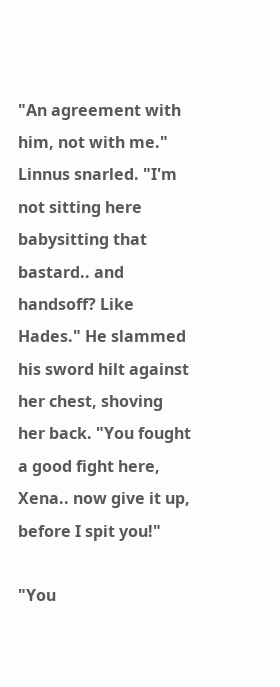"An agreement with him, not with me." Linnus snarled. "I'm not sitting here babysitting that bastard.. and handsoff? Like Hades." He slammed his sword hilt against her chest, shoving her back. "You fought a good fight here, Xena.. now give it up, before I spit you!"

"You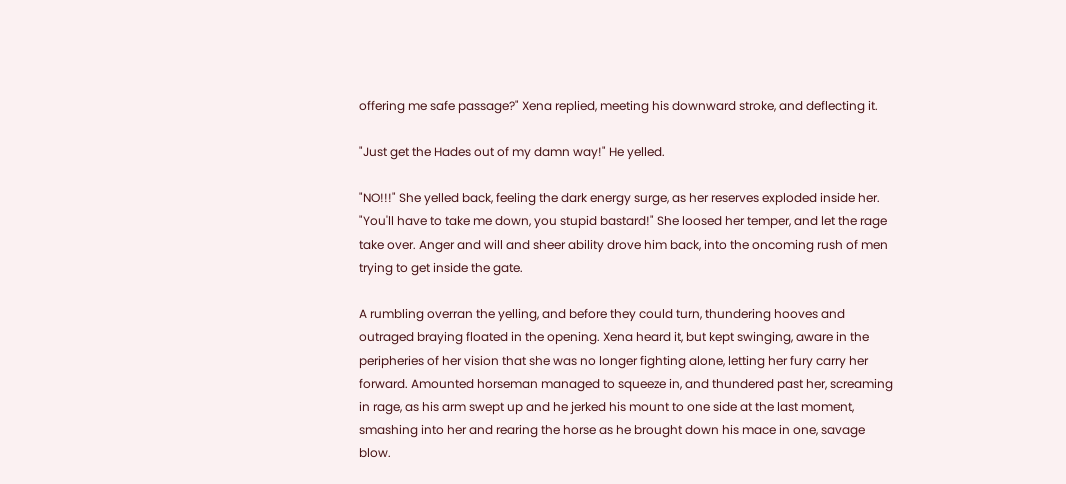offering me safe passage?" Xena replied, meeting his downward stroke, and deflecting it.

"Just get the Hades out of my damn way!" He yelled.

"NO!!!" She yelled back, feeling the dark energy surge, as her reserves exploded inside her. "You'll have to take me down, you stupid bastard!" She loosed her temper, and let the rage take over. Anger and will and sheer ability drove him back, into the oncoming rush of men trying to get inside the gate.

A rumbling overran the yelling, and before they could turn, thundering hooves and outraged braying floated in the opening. Xena heard it, but kept swinging, aware in the peripheries of her vision that she was no longer fighting alone, letting her fury carry her forward. Amounted horseman managed to squeeze in, and thundered past her, screaming in rage, as his arm swept up and he jerked his mount to one side at the last moment, smashing into her and rearing the horse as he brought down his mace in one, savage blow.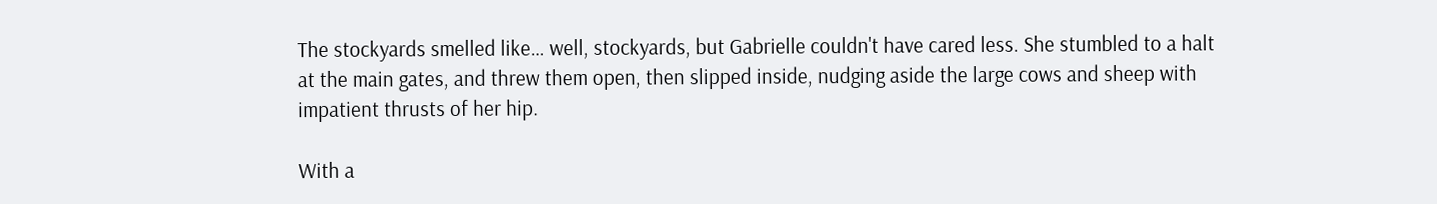The stockyards smelled like… well, stockyards, but Gabrielle couldn't have cared less. She stumbled to a halt at the main gates, and threw them open, then slipped inside, nudging aside the large cows and sheep with impatient thrusts of her hip.

With a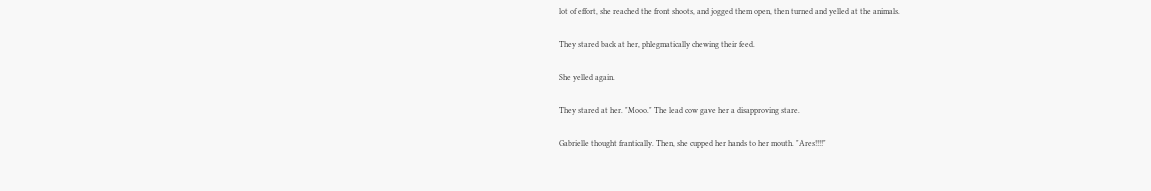lot of effort, she reached the front shoots, and jogged them open, then turned and yelled at the animals.

They stared back at her, phlegmatically chewing their feed.

She yelled again.

They stared at her. "Mooo." The lead cow gave her a disapproving stare.

Gabrielle thought frantically. Then, she cupped her hands to her mouth. "Ares!!!!"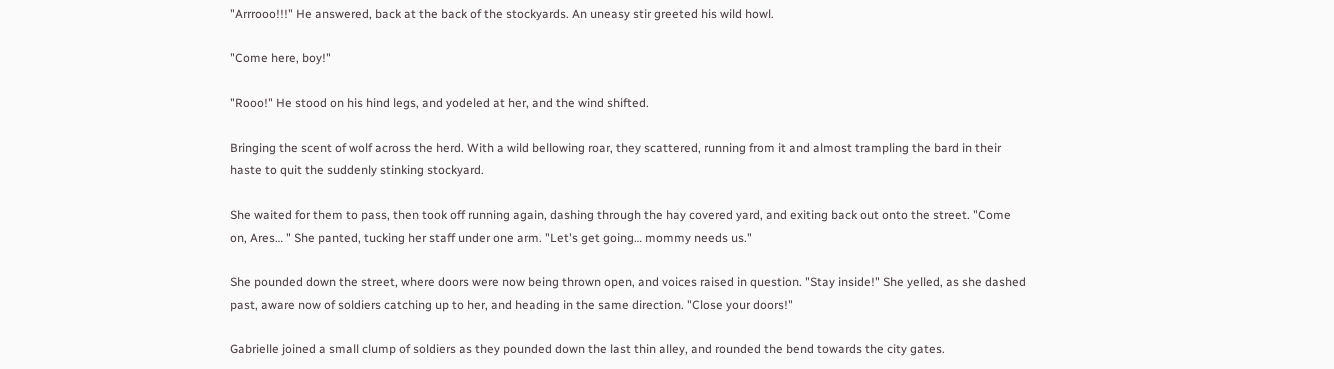"Arrrooo!!!" He answered, back at the back of the stockyards. An uneasy stir greeted his wild howl.

"Come here, boy!"

"Rooo!" He stood on his hind legs, and yodeled at her, and the wind shifted.

Bringing the scent of wolf across the herd. With a wild bellowing roar, they scattered, running from it and almost trampling the bard in their haste to quit the suddenly stinking stockyard.

She waited for them to pass, then took off running again, dashing through the hay covered yard, and exiting back out onto the street. "Come on, Ares… " She panted, tucking her staff under one arm. "Let's get going… mommy needs us."

She pounded down the street, where doors were now being thrown open, and voices raised in question. "Stay inside!" She yelled, as she dashed past, aware now of soldiers catching up to her, and heading in the same direction. "Close your doors!"

Gabrielle joined a small clump of soldiers as they pounded down the last thin alley, and rounded the bend towards the city gates.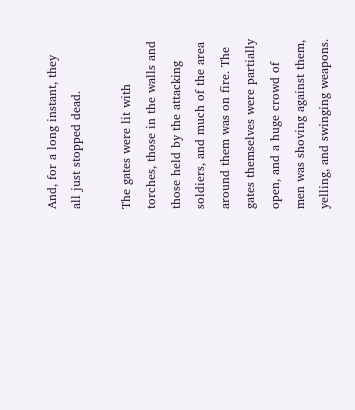And, for a long instant, they all just stopped dead.

The gates were lit with torches, those in the walls and those held by the attacking soldiers, and much of the area around them was on fire. The gates themselves were partially open, and a huge crowd of men was shoving against them, yelling, and swinging weapons.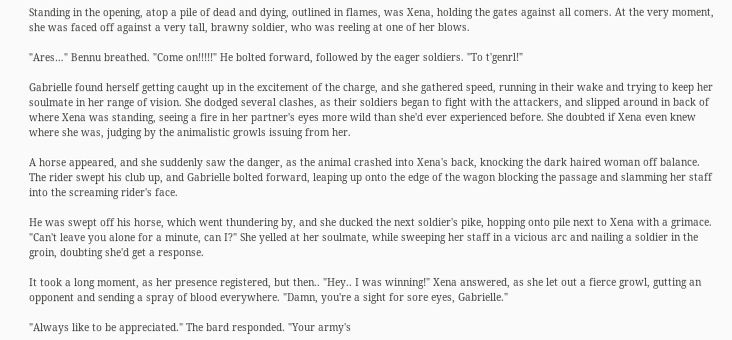Standing in the opening, atop a pile of dead and dying, outlined in flames, was Xena, holding the gates against all comers. At the very moment, she was faced off against a very tall, brawny soldier, who was reeling at one of her blows.

"Ares…" Bennu breathed. "Come on!!!!!" He bolted forward, followed by the eager soldiers. "To t'genrl!"

Gabrielle found herself getting caught up in the excitement of the charge, and she gathered speed, running in their wake and trying to keep her soulmate in her range of vision. She dodged several clashes, as their soldiers began to fight with the attackers, and slipped around in back of where Xena was standing, seeing a fire in her partner's eyes more wild than she'd ever experienced before. She doubted if Xena even knew where she was, judging by the animalistic growls issuing from her.

A horse appeared, and she suddenly saw the danger, as the animal crashed into Xena's back, knocking the dark haired woman off balance. The rider swept his club up, and Gabrielle bolted forward, leaping up onto the edge of the wagon blocking the passage and slamming her staff into the screaming rider's face.

He was swept off his horse, which went thundering by, and she ducked the next soldier's pike, hopping onto pile next to Xena with a grimace. "Can't leave you alone for a minute, can I?" She yelled at her soulmate, while sweeping her staff in a vicious arc and nailing a soldier in the groin, doubting she'd get a response.

It took a long moment, as her presence registered, but then.. "Hey.. I was winning!" Xena answered, as she let out a fierce growl, gutting an opponent and sending a spray of blood everywhere. "Damn, you're a sight for sore eyes, Gabrielle."

"Always like to be appreciated." The bard responded. "Your army's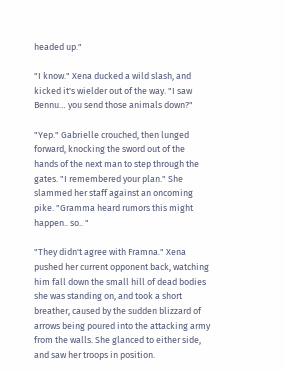headed up."

"I know." Xena ducked a wild slash, and kicked it's wielder out of the way. "I saw Bennu… you send those animals down?"

"Yep." Gabrielle crouched, then lunged forward, knocking the sword out of the hands of the next man to step through the gates. "I remembered your plan." She slammed her staff against an oncoming pike. "Gramma heard rumors this might happen.. so.. "

"They didn't agree with Framna." Xena pushed her current opponent back, watching him fall down the small hill of dead bodies she was standing on, and took a short breather, caused by the sudden blizzard of arrows being poured into the attacking army from the walls. She glanced to either side, and saw her troops in position.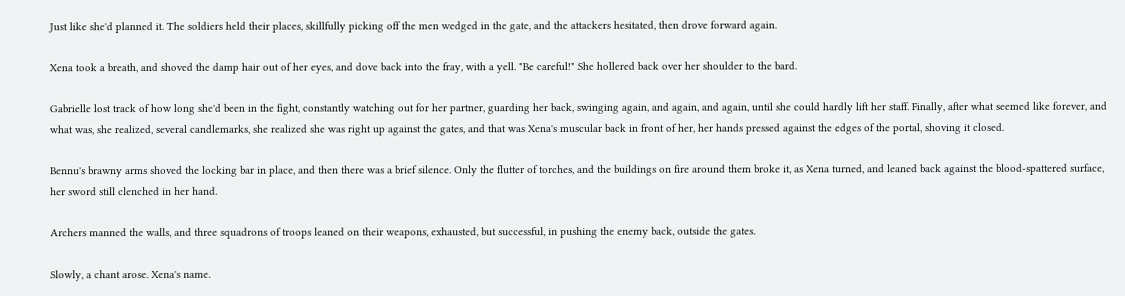Just like she'd planned it. The soldiers held their places, skillfully picking off the men wedged in the gate, and the attackers hesitated, then drove forward again.

Xena took a breath, and shoved the damp hair out of her eyes, and dove back into the fray, with a yell. "Be careful!" She hollered back over her shoulder to the bard.

Gabrielle lost track of how long she'd been in the fight, constantly watching out for her partner, guarding her back, swinging again, and again, and again, until she could hardly lift her staff. Finally, after what seemed like forever, and what was, she realized, several candlemarks, she realized she was right up against the gates, and that was Xena's muscular back in front of her, her hands pressed against the edges of the portal, shoving it closed.

Bennu's brawny arms shoved the locking bar in place, and then there was a brief silence. Only the flutter of torches, and the buildings on fire around them broke it, as Xena turned, and leaned back against the blood-spattered surface, her sword still clenched in her hand.

Archers manned the walls, and three squadrons of troops leaned on their weapons, exhausted, but successful, in pushing the enemy back, outside the gates.

Slowly, a chant arose. Xena's name.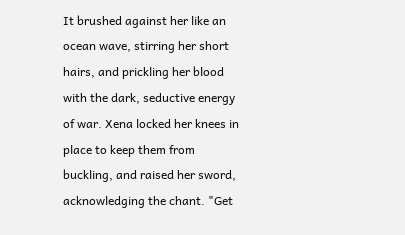It brushed against her like an ocean wave, stirring her short hairs, and prickling her blood with the dark, seductive energy of war. Xena locked her knees in place to keep them from buckling, and raised her sword, acknowledging the chant. "Get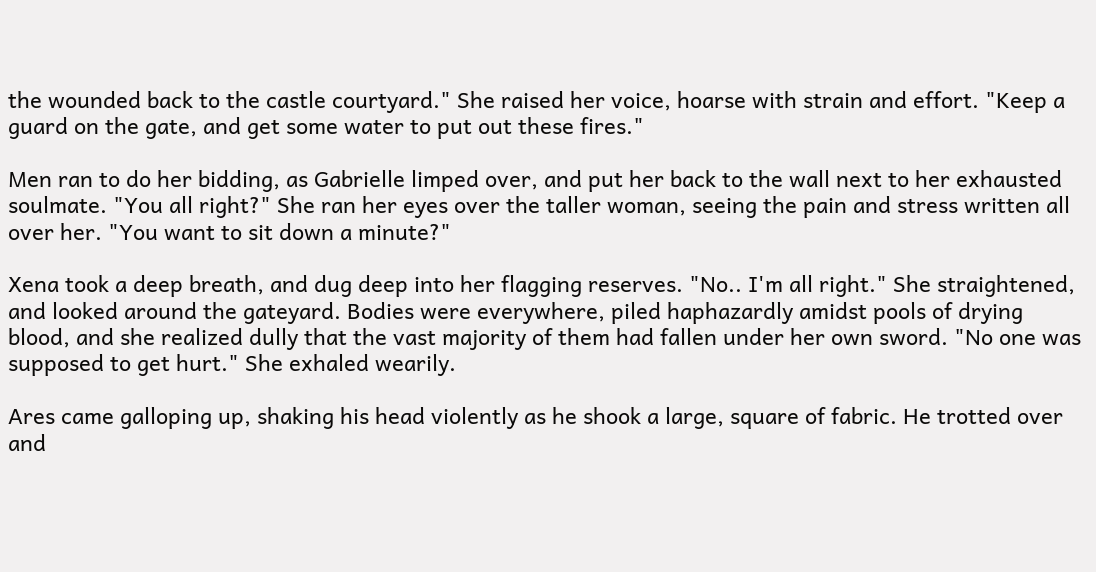the wounded back to the castle courtyard." She raised her voice, hoarse with strain and effort. "Keep a guard on the gate, and get some water to put out these fires."

Men ran to do her bidding, as Gabrielle limped over, and put her back to the wall next to her exhausted soulmate. "You all right?" She ran her eyes over the taller woman, seeing the pain and stress written all over her. "You want to sit down a minute?"

Xena took a deep breath, and dug deep into her flagging reserves. "No.. I'm all right." She straightened, and looked around the gateyard. Bodies were everywhere, piled haphazardly amidst pools of drying blood, and she realized dully that the vast majority of them had fallen under her own sword. "No one was supposed to get hurt." She exhaled wearily.

Ares came galloping up, shaking his head violently as he shook a large, square of fabric. He trotted over and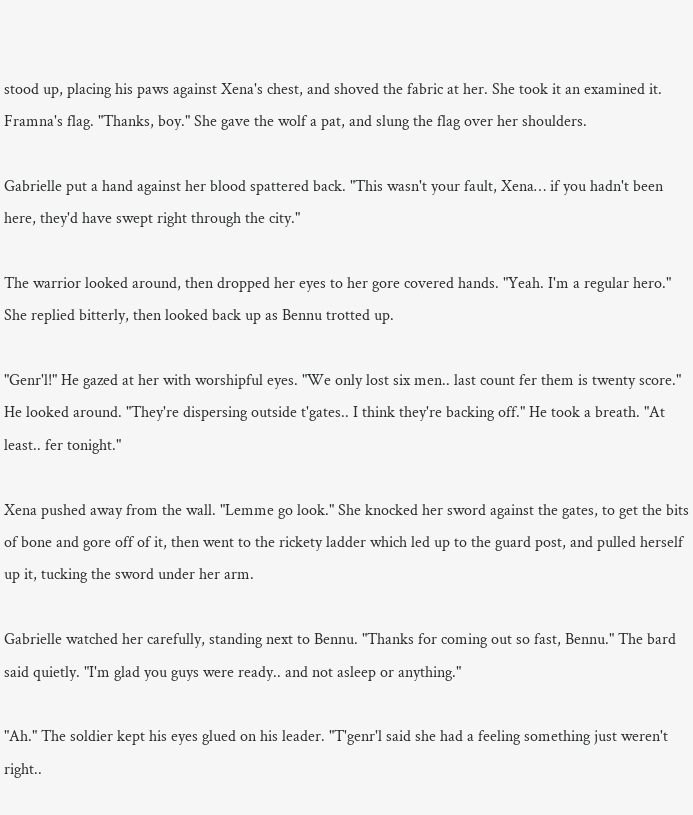stood up, placing his paws against Xena's chest, and shoved the fabric at her. She took it an examined it. Framna's flag. "Thanks, boy." She gave the wolf a pat, and slung the flag over her shoulders.

Gabrielle put a hand against her blood spattered back. "This wasn't your fault, Xena… if you hadn't been here, they'd have swept right through the city."

The warrior looked around, then dropped her eyes to her gore covered hands. "Yeah. I'm a regular hero." She replied bitterly, then looked back up as Bennu trotted up.

"Genr'l!" He gazed at her with worshipful eyes. "We only lost six men.. last count fer them is twenty score." He looked around. "They're dispersing outside t'gates.. I think they're backing off." He took a breath. "At least.. fer tonight."

Xena pushed away from the wall. "Lemme go look." She knocked her sword against the gates, to get the bits of bone and gore off of it, then went to the rickety ladder which led up to the guard post, and pulled herself up it, tucking the sword under her arm.

Gabrielle watched her carefully, standing next to Bennu. "Thanks for coming out so fast, Bennu." The bard said quietly. "I'm glad you guys were ready.. and not asleep or anything."

"Ah." The soldier kept his eyes glued on his leader. "T'genr'l said she had a feeling something just weren't right..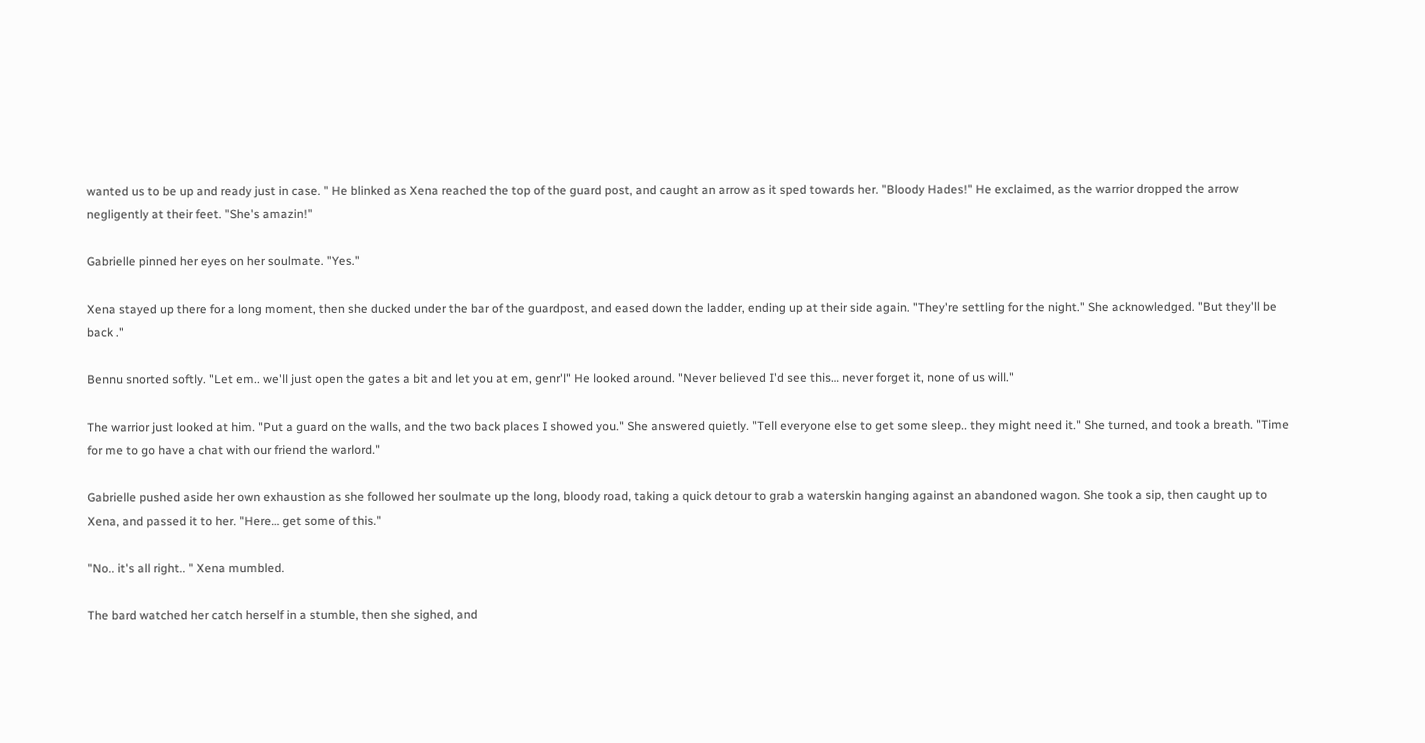wanted us to be up and ready just in case. " He blinked as Xena reached the top of the guard post, and caught an arrow as it sped towards her. "Bloody Hades!" He exclaimed, as the warrior dropped the arrow negligently at their feet. "She's amazin!"

Gabrielle pinned her eyes on her soulmate. "Yes."

Xena stayed up there for a long moment, then she ducked under the bar of the guardpost, and eased down the ladder, ending up at their side again. "They're settling for the night." She acknowledged. "But they'll be back ."

Bennu snorted softly. "Let em.. we'll just open the gates a bit and let you at em, genr'l" He looked around. "Never believed I'd see this… never forget it, none of us will."

The warrior just looked at him. "Put a guard on the walls, and the two back places I showed you." She answered quietly. "Tell everyone else to get some sleep.. they might need it." She turned, and took a breath. "Time for me to go have a chat with our friend the warlord."

Gabrielle pushed aside her own exhaustion as she followed her soulmate up the long, bloody road, taking a quick detour to grab a waterskin hanging against an abandoned wagon. She took a sip, then caught up to Xena, and passed it to her. "Here… get some of this."

"No.. it's all right.. " Xena mumbled.

The bard watched her catch herself in a stumble, then she sighed, and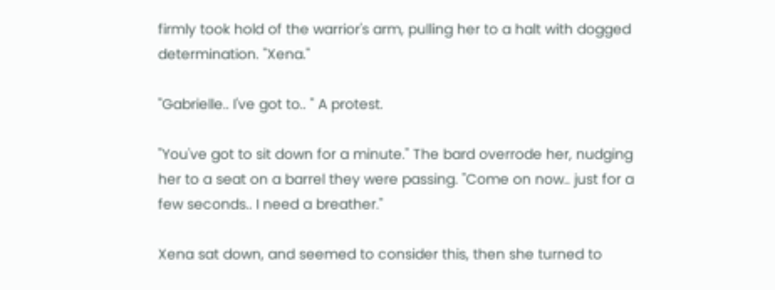firmly took hold of the warrior's arm, pulling her to a halt with dogged determination. "Xena."

"Gabrielle.. I've got to.. " A protest.

"You've got to sit down for a minute." The bard overrode her, nudging her to a seat on a barrel they were passing. "Come on now.. just for a few seconds.. I need a breather."

Xena sat down, and seemed to consider this, then she turned to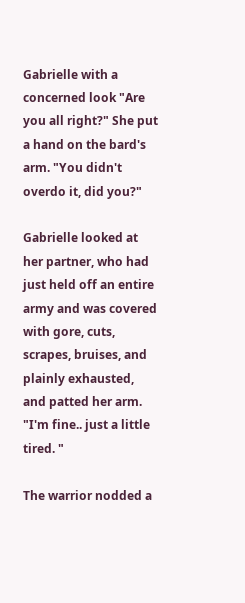Gabrielle with a concerned look "Are you all right?" She put a hand on the bard's arm. "You didn't overdo it, did you?"

Gabrielle looked at her partner, who had just held off an entire army and was covered with gore, cuts, scrapes, bruises, and plainly exhausted, and patted her arm. "I'm fine.. just a little tired. "

The warrior nodded a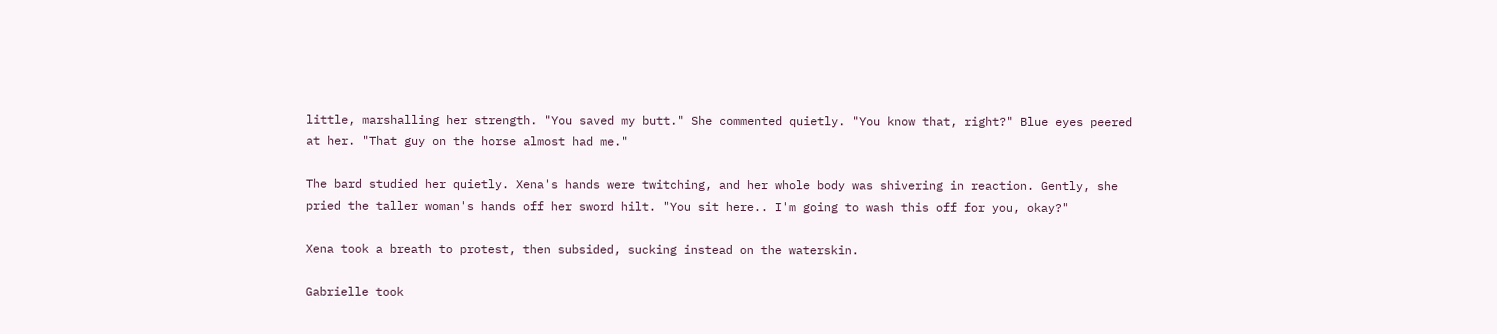little, marshalling her strength. "You saved my butt." She commented quietly. "You know that, right?" Blue eyes peered at her. "That guy on the horse almost had me."

The bard studied her quietly. Xena's hands were twitching, and her whole body was shivering in reaction. Gently, she pried the taller woman's hands off her sword hilt. "You sit here.. I'm going to wash this off for you, okay?"

Xena took a breath to protest, then subsided, sucking instead on the waterskin.

Gabrielle took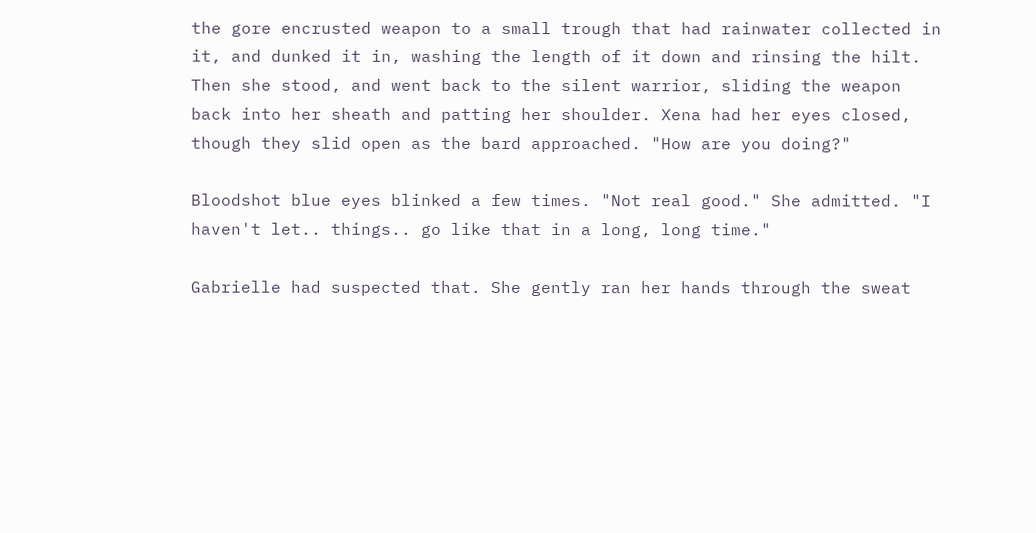the gore encrusted weapon to a small trough that had rainwater collected in it, and dunked it in, washing the length of it down and rinsing the hilt. Then she stood, and went back to the silent warrior, sliding the weapon back into her sheath and patting her shoulder. Xena had her eyes closed, though they slid open as the bard approached. "How are you doing?"

Bloodshot blue eyes blinked a few times. "Not real good." She admitted. "I haven't let.. things.. go like that in a long, long time."

Gabrielle had suspected that. She gently ran her hands through the sweat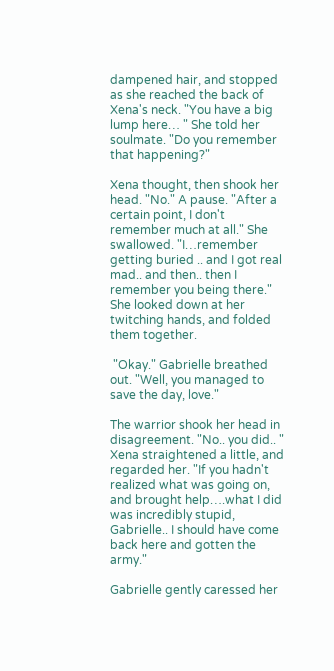dampened hair, and stopped as she reached the back of Xena's neck. "You have a big lump here… " She told her soulmate. "Do you remember that happening?"

Xena thought, then shook her head. "No." A pause. "After a certain point, I don't remember much at all." She swallowed. "I…remember getting buried .. and I got real mad.. and then.. then I remember you being there." She looked down at her twitching hands, and folded them together.

 "Okay." Gabrielle breathed out. "Well, you managed to save the day, love."

The warrior shook her head in disagreement. "No.. you did.. " Xena straightened a little, and regarded her. "If you hadn't realized what was going on, and brought help….what I did was incredibly stupid, Gabrielle.. I should have come back here and gotten the army."

Gabrielle gently caressed her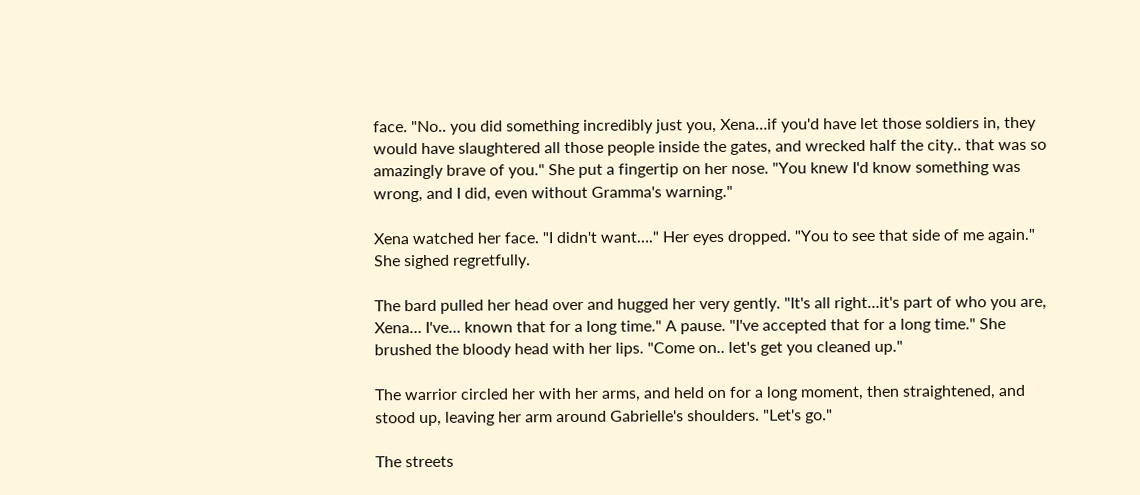face. "No.. you did something incredibly just you, Xena…if you'd have let those soldiers in, they would have slaughtered all those people inside the gates, and wrecked half the city.. that was so amazingly brave of you." She put a fingertip on her nose. "You knew I'd know something was wrong, and I did, even without Gramma's warning."

Xena watched her face. "I didn't want…." Her eyes dropped. "You to see that side of me again." She sighed regretfully.

The bard pulled her head over and hugged her very gently. "It's all right…it's part of who you are, Xena… I've… known that for a long time." A pause. "I've accepted that for a long time." She brushed the bloody head with her lips. "Come on.. let's get you cleaned up."

The warrior circled her with her arms, and held on for a long moment, then straightened, and stood up, leaving her arm around Gabrielle's shoulders. "Let's go."

The streets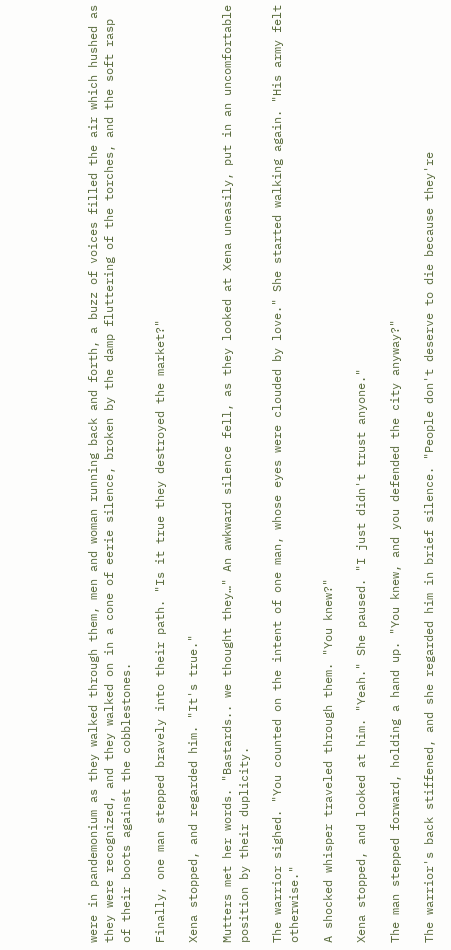were in pandemonium as they walked through them, men and woman running back and forth, a buzz of voices filled the air which hushed as they were recognized, and they walked on in a cone of eerie silence, broken by the damp fluttering of the torches, and the soft rasp of their boots against the cobblestones.

Finally, one man stepped bravely into their path. "Is it true they destroyed the market?"

Xena stopped, and regarded him. "It's true."

Mutters met her words. "Bastards.. we thought they…" An awkward silence fell, as they looked at Xena uneasily, put in an uncomfortable position by their duplicity.

The warrior sighed. "You counted on the intent of one man, whose eyes were clouded by love." She started walking again. "His army felt otherwise."

A shocked whisper traveled through them. "You knew?"

Xena stopped, and looked at him. "Yeah." She paused. "I just didn't trust anyone."

The man stepped forward, holding a hand up. "You knew, and you defended the city anyway?"

The warrior's back stiffened, and she regarded him in brief silence. "People don't deserve to die because they're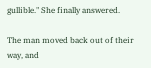gullible." She finally answered.

The man moved back out of their way, and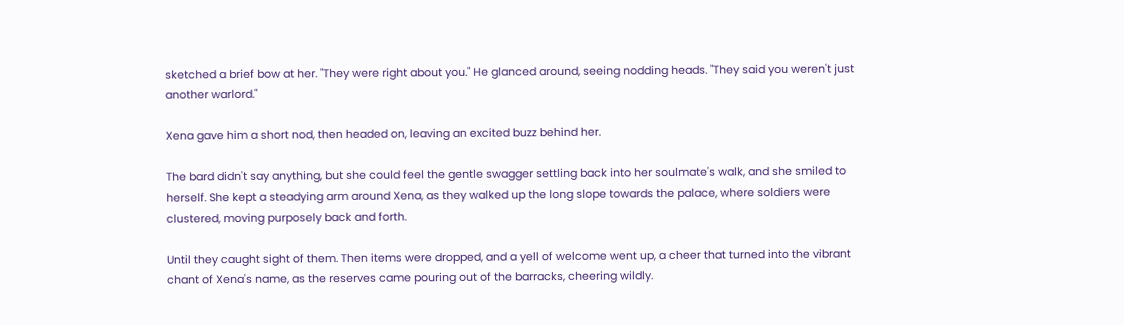sketched a brief bow at her. "They were right about you." He glanced around, seeing nodding heads. "They said you weren't just another warlord."

Xena gave him a short nod, then headed on, leaving an excited buzz behind her.

The bard didn't say anything, but she could feel the gentle swagger settling back into her soulmate's walk, and she smiled to herself. She kept a steadying arm around Xena, as they walked up the long slope towards the palace, where soldiers were clustered, moving purposely back and forth.

Until they caught sight of them. Then items were dropped, and a yell of welcome went up, a cheer that turned into the vibrant chant of Xena's name, as the reserves came pouring out of the barracks, cheering wildly.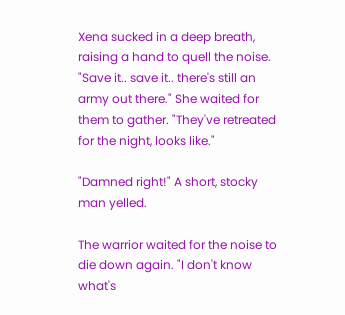Xena sucked in a deep breath, raising a hand to quell the noise. "Save it.. save it.. there's still an army out there." She waited for them to gather. "They've retreated for the night, looks like."

"Damned right!" A short, stocky man yelled.

The warrior waited for the noise to die down again. "I don't know what's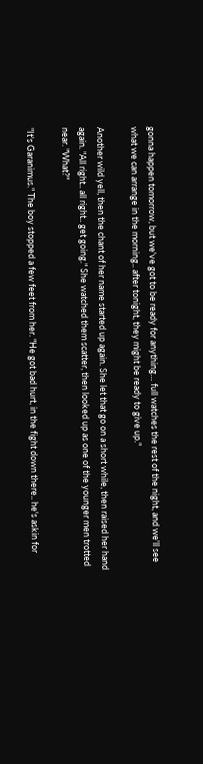gonna happen tomorrow, but we've got to be ready for anything… full watches the rest of the night, and we'll see what we can arrange in the morning.. after tonight, they might be ready to give up."

Another wild yell, then the chant of her name started up again. She let that go on a short while, then raised her hand again. "All right.. all right.. get going." She watched them scatter, then looked up as one of the younger men trotted near. "What?"

"It's Garanimus." The boy stopped a few feet from her. "He got bad hurt, in the fight down there.. he's askin for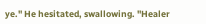ye." He hesitated, swallowing. "Healer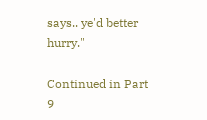says.. ye'd better hurry."

Continued in Part 9